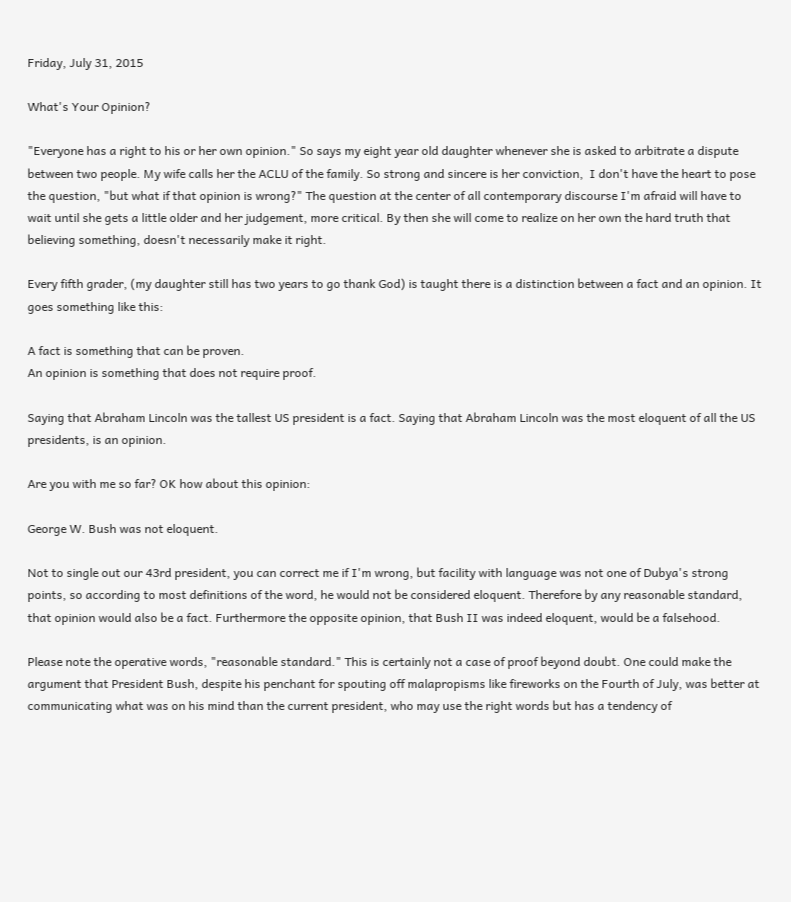Friday, July 31, 2015

What's Your Opinion?

"Everyone has a right to his or her own opinion." So says my eight year old daughter whenever she is asked to arbitrate a dispute between two people. My wife calls her the ACLU of the family. So strong and sincere is her conviction,  I don't have the heart to pose the question, "but what if that opinion is wrong?" The question at the center of all contemporary discourse I'm afraid will have to wait until she gets a little older and her judgement, more critical. By then she will come to realize on her own the hard truth that believing something, doesn't necessarily make it right.

Every fifth grader, (my daughter still has two years to go thank God) is taught there is a distinction between a fact and an opinion. It goes something like this:

A fact is something that can be proven.
An opinion is something that does not require proof.

Saying that Abraham Lincoln was the tallest US president is a fact. Saying that Abraham Lincoln was the most eloquent of all the US presidents, is an opinion.

Are you with me so far? OK how about this opinion:

George W. Bush was not eloquent.

Not to single out our 43rd president, you can correct me if I'm wrong, but facility with language was not one of Dubya's strong points, so according to most definitions of the word, he would not be considered eloquent. Therefore by any reasonable standard, that opinion would also be a fact. Furthermore the opposite opinion, that Bush II was indeed eloquent, would be a falsehood.

Please note the operative words, "reasonable standard." This is certainly not a case of proof beyond doubt. One could make the argument that President Bush, despite his penchant for spouting off malapropisms like fireworks on the Fourth of July, was better at communicating what was on his mind than the current president, who may use the right words but has a tendency of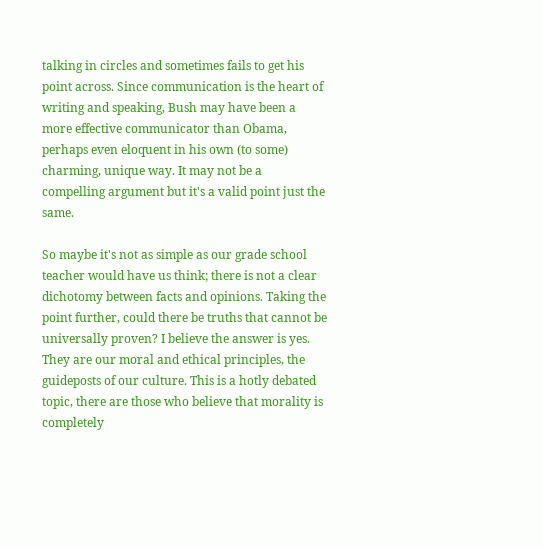talking in circles and sometimes fails to get his point across. Since communication is the heart of writing and speaking, Bush may have been a more effective communicator than Obama, perhaps even eloquent in his own (to some) charming, unique way. It may not be a compelling argument but it's a valid point just the same.

So maybe it's not as simple as our grade school teacher would have us think; there is not a clear dichotomy between facts and opinions. Taking the point further, could there be truths that cannot be universally proven? I believe the answer is yes. They are our moral and ethical principles, the guideposts of our culture. This is a hotly debated topic, there are those who believe that morality is completely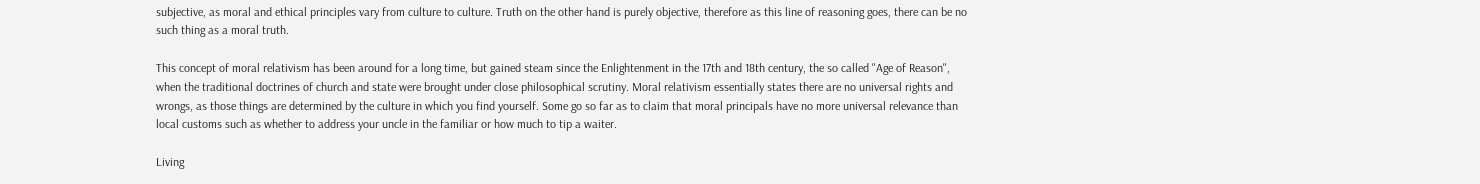subjective, as moral and ethical principles vary from culture to culture. Truth on the other hand is purely objective, therefore as this line of reasoning goes, there can be no such thing as a moral truth.

This concept of moral relativism has been around for a long time, but gained steam since the Enlightenment in the 17th and 18th century, the so called "Age of Reason", when the traditional doctrines of church and state were brought under close philosophical scrutiny. Moral relativism essentially states there are no universal rights and wrongs, as those things are determined by the culture in which you find yourself. Some go so far as to claim that moral principals have no more universal relevance than local customs such as whether to address your uncle in the familiar or how much to tip a waiter.

Living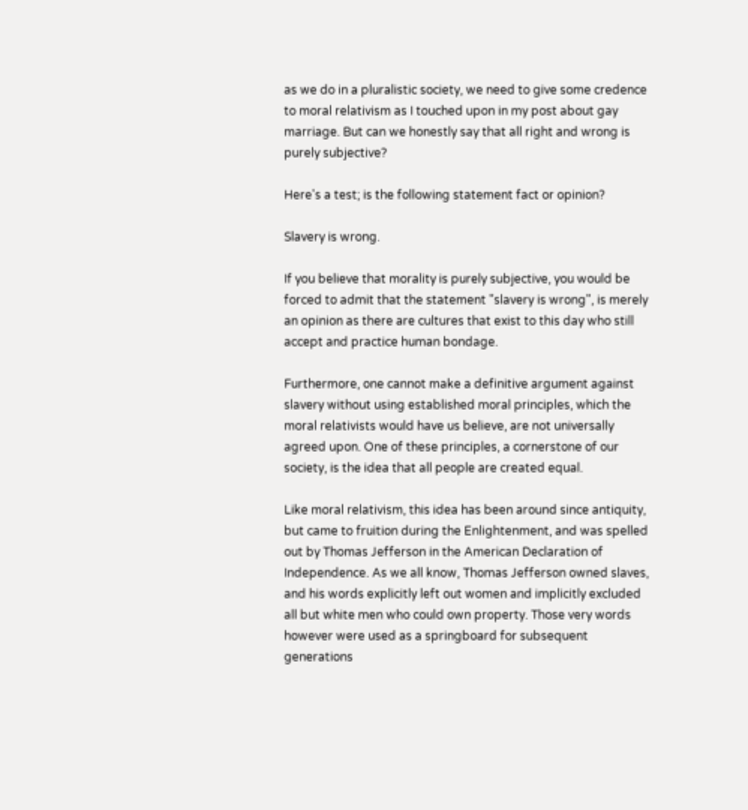as we do in a pluralistic society, we need to give some credence to moral relativism as I touched upon in my post about gay marriage. But can we honestly say that all right and wrong is purely subjective?

Here's a test; is the following statement fact or opinion?

Slavery is wrong.

If you believe that morality is purely subjective, you would be forced to admit that the statement "slavery is wrong", is merely an opinion as there are cultures that exist to this day who still accept and practice human bondage.

Furthermore, one cannot make a definitive argument against slavery without using established moral principles, which the moral relativists would have us believe, are not universally agreed upon. One of these principles, a cornerstone of our society, is the idea that all people are created equal.

Like moral relativism, this idea has been around since antiquity, but came to fruition during the Enlightenment, and was spelled out by Thomas Jefferson in the American Declaration of Independence. As we all know, Thomas Jefferson owned slaves, and his words explicitly left out women and implicitly excluded all but white men who could own property. Those very words however were used as a springboard for subsequent generations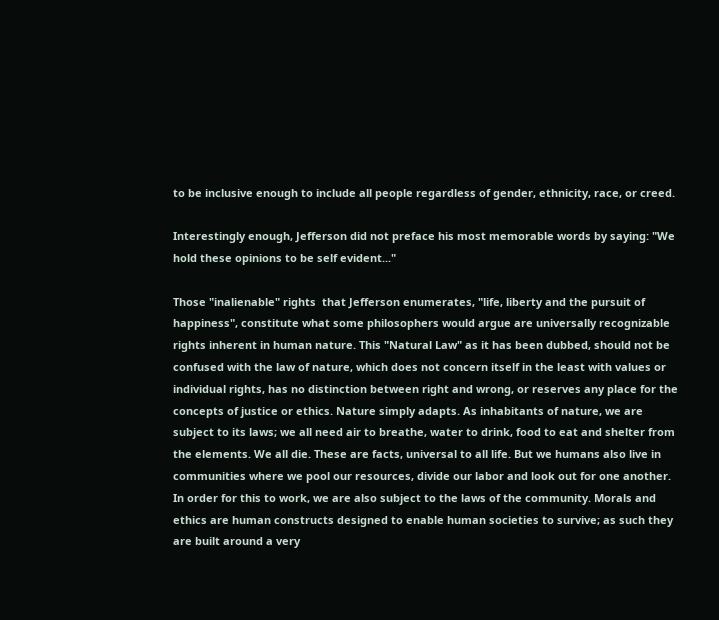to be inclusive enough to include all people regardless of gender, ethnicity, race, or creed.

Interestingly enough, Jefferson did not preface his most memorable words by saying: "We hold these opinions to be self evident..."

Those "inalienable" rights  that Jefferson enumerates, "life, liberty and the pursuit of happiness", constitute what some philosophers would argue are universally recognizable rights inherent in human nature. This "Natural Law" as it has been dubbed, should not be confused with the law of nature, which does not concern itself in the least with values or individual rights, has no distinction between right and wrong, or reserves any place for the concepts of justice or ethics. Nature simply adapts. As inhabitants of nature, we are subject to its laws; we all need air to breathe, water to drink, food to eat and shelter from the elements. We all die. These are facts, universal to all life. But we humans also live in communities where we pool our resources, divide our labor and look out for one another. In order for this to work, we are also subject to the laws of the community. Morals and ethics are human constructs designed to enable human societies to survive; as such they are built around a very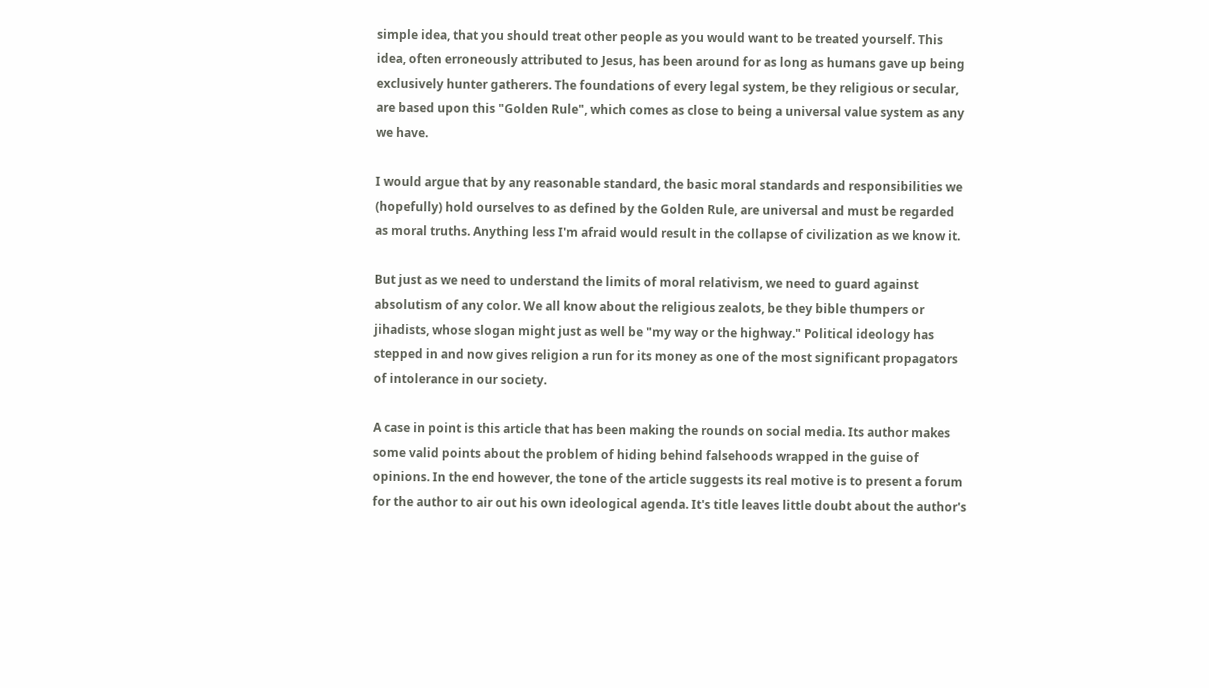simple idea, that you should treat other people as you would want to be treated yourself. This idea, often erroneously attributed to Jesus, has been around for as long as humans gave up being exclusively hunter gatherers. The foundations of every legal system, be they religious or secular, are based upon this "Golden Rule", which comes as close to being a universal value system as any we have.

I would argue that by any reasonable standard, the basic moral standards and responsibilities we (hopefully) hold ourselves to as defined by the Golden Rule, are universal and must be regarded as moral truths. Anything less I'm afraid would result in the collapse of civilization as we know it.

But just as we need to understand the limits of moral relativism, we need to guard against absolutism of any color. We all know about the religious zealots, be they bible thumpers or jihadists, whose slogan might just as well be "my way or the highway." Political ideology has stepped in and now gives religion a run for its money as one of the most significant propagators of intolerance in our society.

A case in point is this article that has been making the rounds on social media. Its author makes some valid points about the problem of hiding behind falsehoods wrapped in the guise of opinions. In the end however, the tone of the article suggests its real motive is to present a forum for the author to air out his own ideological agenda. It's title leaves little doubt about the author's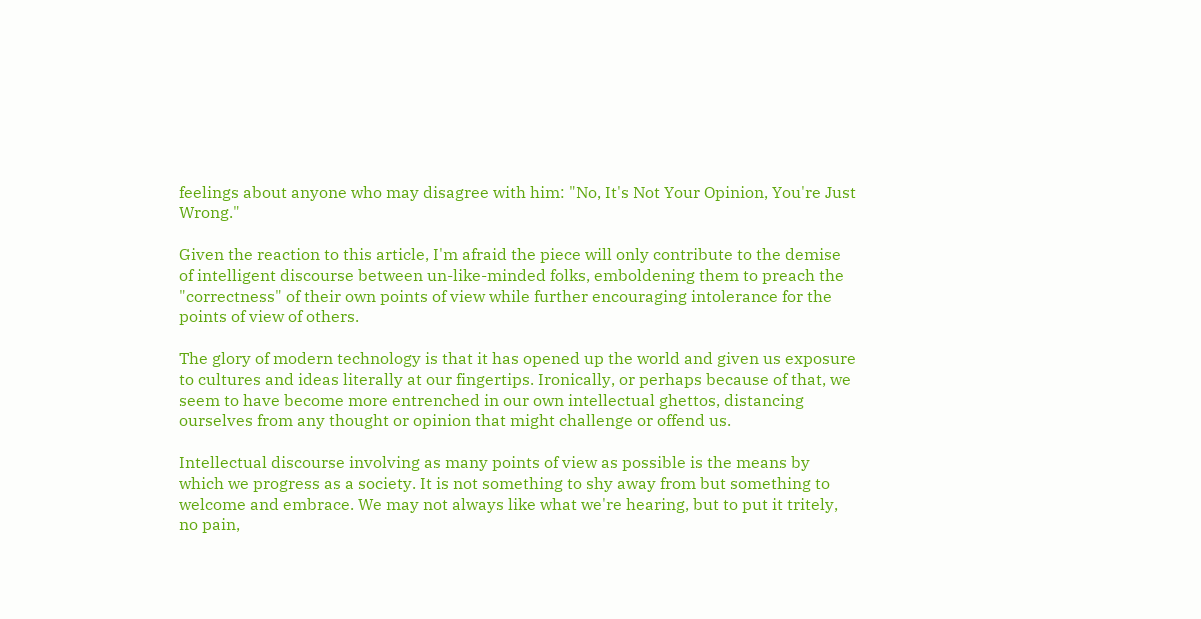feelings about anyone who may disagree with him: "No, It's Not Your Opinion, You're Just Wrong."

Given the reaction to this article, I'm afraid the piece will only contribute to the demise of intelligent discourse between un-like-minded folks, emboldening them to preach the "correctness" of their own points of view while further encouraging intolerance for the points of view of others.

The glory of modern technology is that it has opened up the world and given us exposure to cultures and ideas literally at our fingertips. Ironically, or perhaps because of that, we seem to have become more entrenched in our own intellectual ghettos, distancing ourselves from any thought or opinion that might challenge or offend us.

Intellectual discourse involving as many points of view as possible is the means by which we progress as a society. It is not something to shy away from but something to welcome and embrace. We may not always like what we're hearing, but to put it tritely, no pain,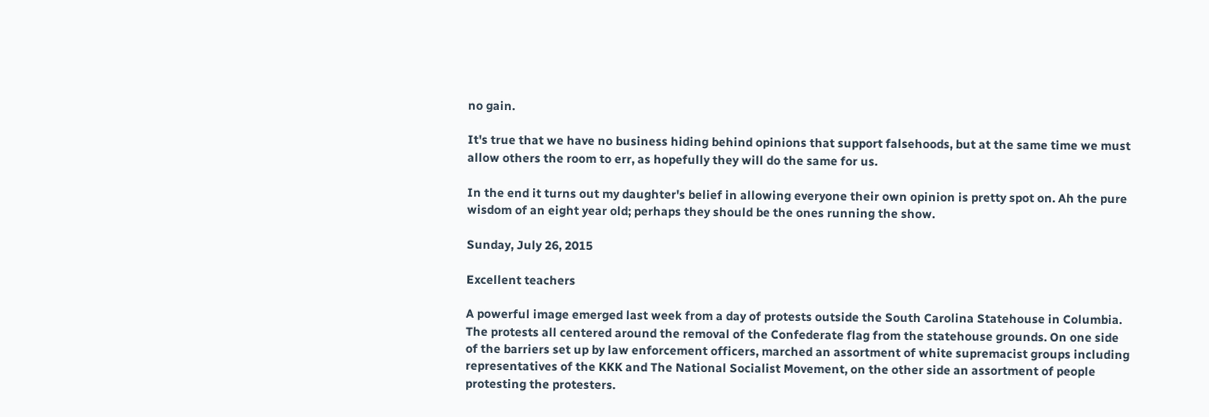no gain.

It's true that we have no business hiding behind opinions that support falsehoods, but at the same time we must allow others the room to err, as hopefully they will do the same for us.

In the end it turns out my daughter's belief in allowing everyone their own opinion is pretty spot on. Ah the pure wisdom of an eight year old; perhaps they should be the ones running the show.

Sunday, July 26, 2015

Excellent teachers

A powerful image emerged last week from a day of protests outside the South Carolina Statehouse in Columbia. The protests all centered around the removal of the Confederate flag from the statehouse grounds. On one side of the barriers set up by law enforcement officers, marched an assortment of white supremacist groups including representatives of the KKK and The National Socialist Movement, on the other side an assortment of people protesting the protesters.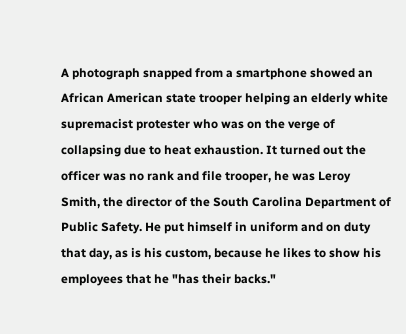A photograph snapped from a smartphone showed an African American state trooper helping an elderly white supremacist protester who was on the verge of collapsing due to heat exhaustion. It turned out the officer was no rank and file trooper, he was Leroy Smith, the director of the South Carolina Department of Public Safety. He put himself in uniform and on duty that day, as is his custom, because he likes to show his employees that he "has their backs."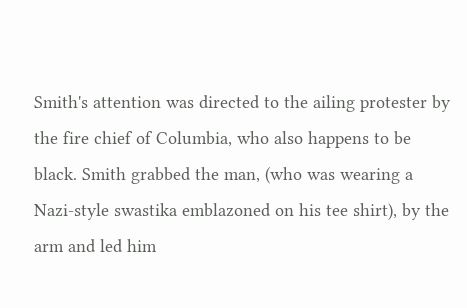Smith's attention was directed to the ailing protester by the fire chief of Columbia, who also happens to be black. Smith grabbed the man, (who was wearing a Nazi-style swastika emblazoned on his tee shirt), by the arm and led him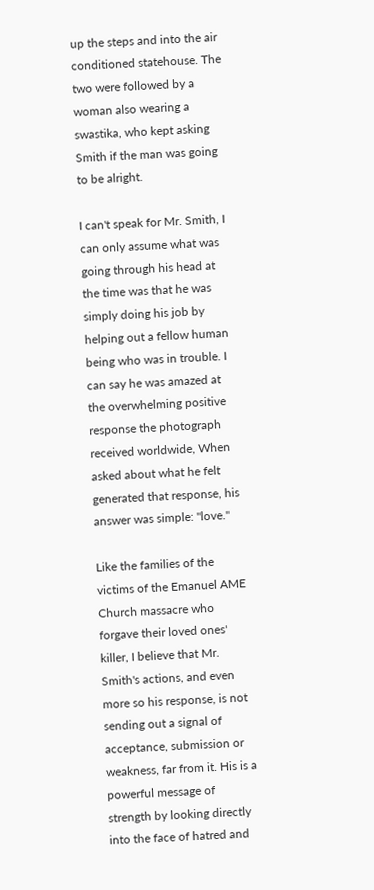up the steps and into the air conditioned statehouse. The two were followed by a woman also wearing a swastika, who kept asking Smith if the man was going to be alright.

I can't speak for Mr. Smith, I can only assume what was going through his head at the time was that he was simply doing his job by helping out a fellow human being who was in trouble. I can say he was amazed at the overwhelming positive response the photograph received worldwide, When asked about what he felt generated that response, his answer was simple: "love."

Like the families of the victims of the Emanuel AME Church massacre who forgave their loved ones' killer, I believe that Mr. Smith's actions, and even more so his response, is not sending out a signal of acceptance, submission or weakness, far from it. His is a powerful message of strength by looking directly into the face of hatred and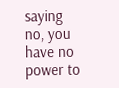saying no, you have no power to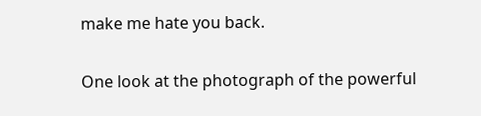make me hate you back.

One look at the photograph of the powerful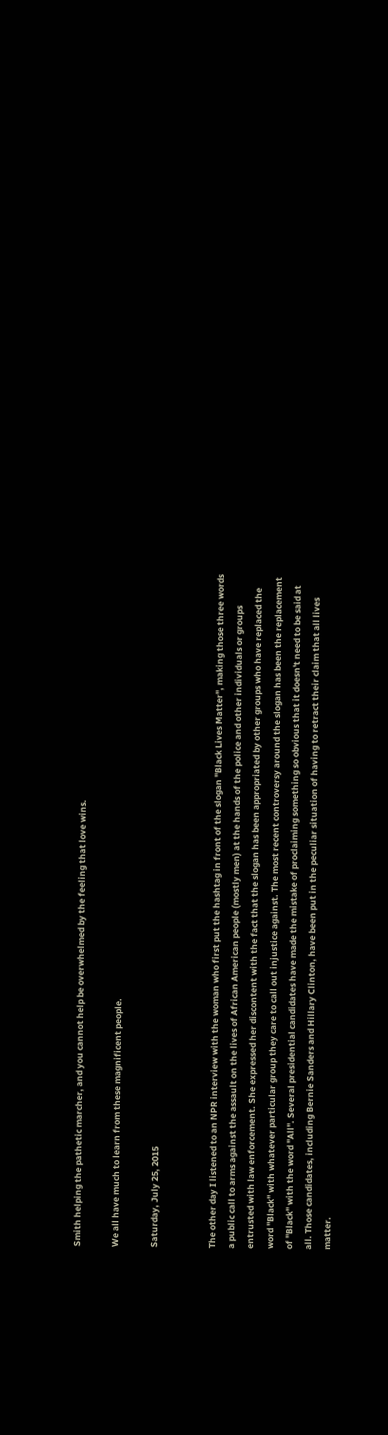Smith helping the pathetic marcher, and you cannot help be overwhelmed by the feeling that love wins.

We all have much to learn from these magnificent people.

Saturday, July 25, 2015


The other day I listened to an NPR interview with the woman who first put the hashtag in front of the slogan "Black Lives Matter", making those three words a public call to arms against the assault on the lives of African American people (mostly men) at the hands of the police and other individuals or groups entrusted with law enforcement. She expressed her discontent with the fact that the slogan has been appropriated by other groups who have replaced the word "Black" with whatever particular group they care to call out injustice against. The most recent controversy around the slogan has been the replacement of "Black" with the word "All". Several presidential candidates have made the mistake of proclaiming something so obvious that it doesn't need to be said at all. Those candidates, including Bernie Sanders and Hillary Clinton, have been put in the peculiar situation of having to retract their claim that all lives matter.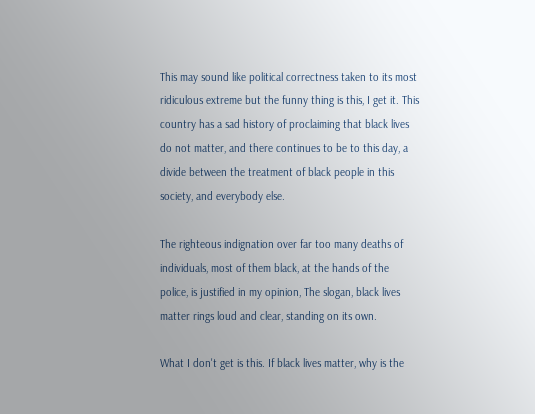This may sound like political correctness taken to its most ridiculous extreme but the funny thing is this, I get it. This country has a sad history of proclaiming that black lives do not matter, and there continues to be to this day, a divide between the treatment of black people in this society, and everybody else.

The righteous indignation over far too many deaths of individuals, most of them black, at the hands of the police, is justified in my opinion, The slogan, black lives matter rings loud and clear, standing on its own.

What I don't get is this. If black lives matter, why is the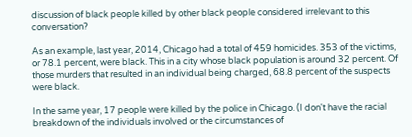discussion of black people killed by other black people considered irrelevant to this conversation?

As an example, last year, 2014, Chicago had a total of 459 homicides. 353 of the victims, or 78.1 percent, were black. This in a city whose black population is around 32 percent. Of those murders that resulted in an individual being charged, 68.8 percent of the suspects were black.

In the same year, 17 people were killed by the police in Chicago. (I don't have the racial breakdown of the individuals involved or the circumstances of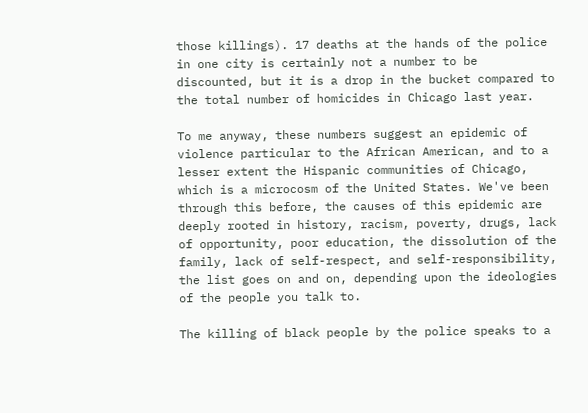those killings). 17 deaths at the hands of the police in one city is certainly not a number to be discounted, but it is a drop in the bucket compared to the total number of homicides in Chicago last year.

To me anyway, these numbers suggest an epidemic of violence particular to the African American, and to a lesser extent the Hispanic communities of Chicago, which is a microcosm of the United States. We've been through this before, the causes of this epidemic are deeply rooted in history, racism, poverty, drugs, lack of opportunity, poor education, the dissolution of the family, lack of self-respect, and self-responsibility, the list goes on and on, depending upon the ideologies of the people you talk to.

The killing of black people by the police speaks to a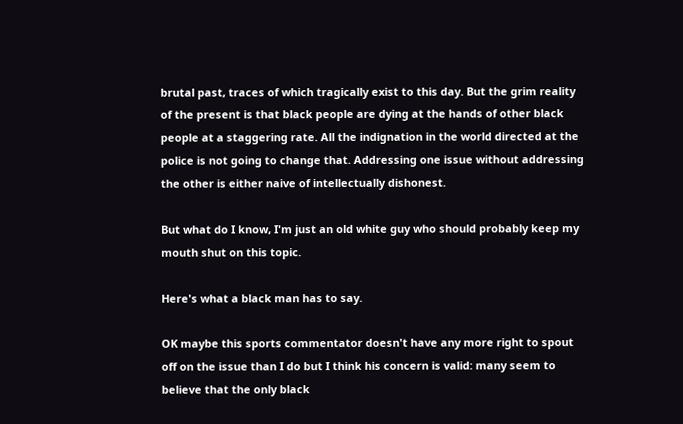brutal past, traces of which tragically exist to this day. But the grim reality of the present is that black people are dying at the hands of other black people at a staggering rate. All the indignation in the world directed at the police is not going to change that. Addressing one issue without addressing the other is either naive of intellectually dishonest.

But what do I know, I'm just an old white guy who should probably keep my mouth shut on this topic.

Here's what a black man has to say.

OK maybe this sports commentator doesn't have any more right to spout off on the issue than I do but I think his concern is valid: many seem to believe that the only black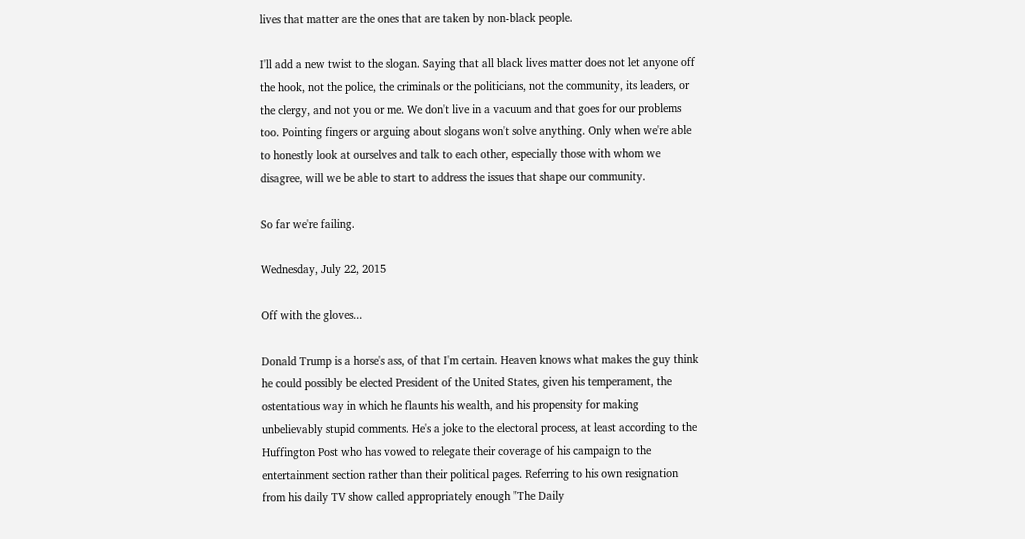lives that matter are the ones that are taken by non-black people.

I'll add a new twist to the slogan. Saying that all black lives matter does not let anyone off the hook, not the police, the criminals or the politicians, not the community, its leaders, or the clergy, and not you or me. We don't live in a vacuum and that goes for our problems too. Pointing fingers or arguing about slogans won't solve anything. Only when we're able to honestly look at ourselves and talk to each other, especially those with whom we disagree, will we be able to start to address the issues that shape our community.

So far we're failing.

Wednesday, July 22, 2015

Off with the gloves...

Donald Trump is a horse's ass, of that I'm certain. Heaven knows what makes the guy think he could possibly be elected President of the United States, given his temperament, the ostentatious way in which he flaunts his wealth, and his propensity for making unbelievably stupid comments. He's a joke to the electoral process, at least according to the Huffington Post who has vowed to relegate their coverage of his campaign to the entertainment section rather than their political pages. Referring to his own resignation from his daily TV show called appropriately enough "The Daily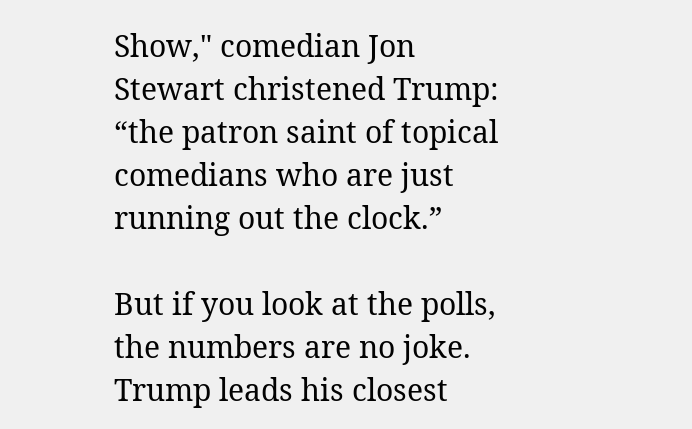Show," comedian Jon Stewart christened Trump: “the patron saint of topical comedians who are just running out the clock.”

But if you look at the polls, the numbers are no joke. Trump leads his closest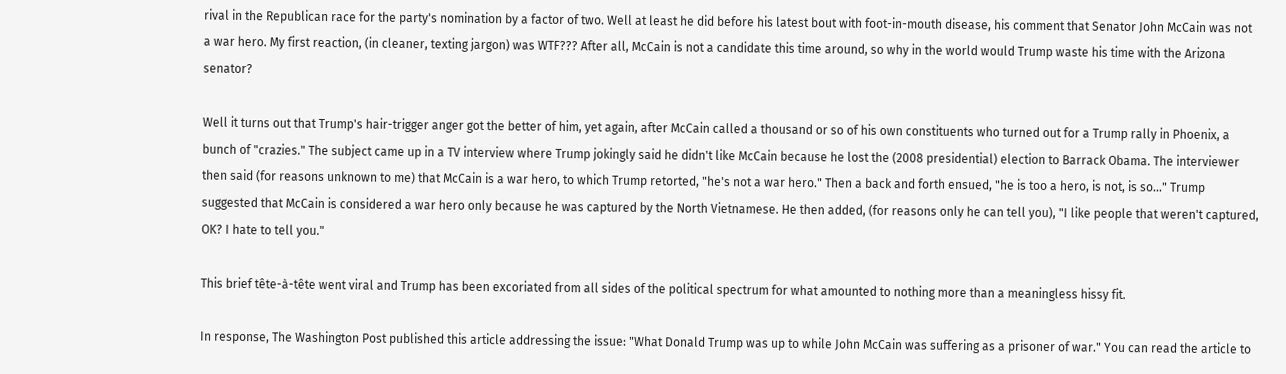rival in the Republican race for the party's nomination by a factor of two. Well at least he did before his latest bout with foot-in-mouth disease, his comment that Senator John McCain was not a war hero. My first reaction, (in cleaner, texting jargon) was WTF??? After all, McCain is not a candidate this time around, so why in the world would Trump waste his time with the Arizona senator?

Well it turns out that Trump's hair-trigger anger got the better of him, yet again, after McCain called a thousand or so of his own constituents who turned out for a Trump rally in Phoenix, a bunch of "crazies." The subject came up in a TV interview where Trump jokingly said he didn't like McCain because he lost the (2008 presidential) election to Barrack Obama. The interviewer then said (for reasons unknown to me) that McCain is a war hero, to which Trump retorted, "he's not a war hero." Then a back and forth ensued, "he is too a hero, is not, is so..." Trump suggested that McCain is considered a war hero only because he was captured by the North Vietnamese. He then added, (for reasons only he can tell you), "I like people that weren't captured, OK? I hate to tell you."

This brief tête-à-tête went viral and Trump has been excoriated from all sides of the political spectrum for what amounted to nothing more than a meaningless hissy fit.

In response, The Washington Post published this article addressing the issue: "What Donald Trump was up to while John McCain was suffering as a prisoner of war." You can read the article to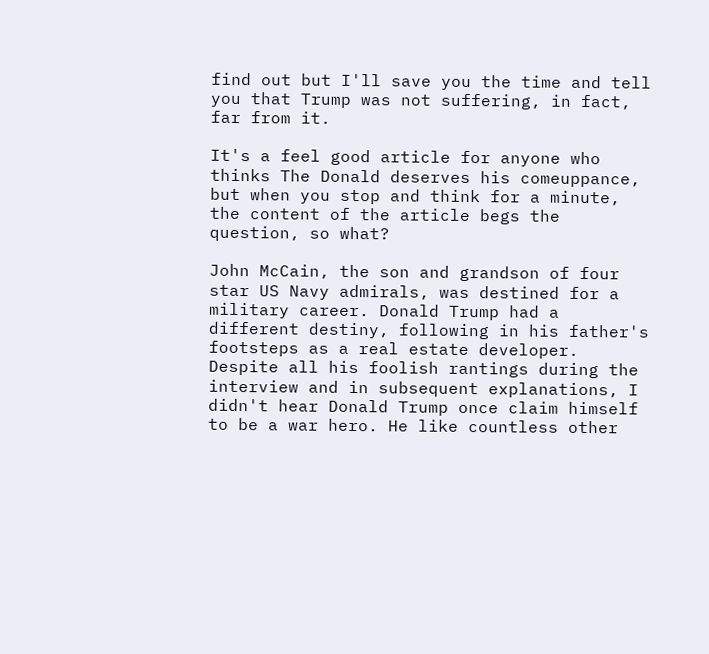find out but I'll save you the time and tell you that Trump was not suffering, in fact, far from it.

It's a feel good article for anyone who thinks The Donald deserves his comeuppance, but when you stop and think for a minute, the content of the article begs the question, so what?

John McCain, the son and grandson of four star US Navy admirals, was destined for a military career. Donald Trump had a different destiny, following in his father's footsteps as a real estate developer. Despite all his foolish rantings during the interview and in subsequent explanations, I didn't hear Donald Trump once claim himself to be a war hero. He like countless other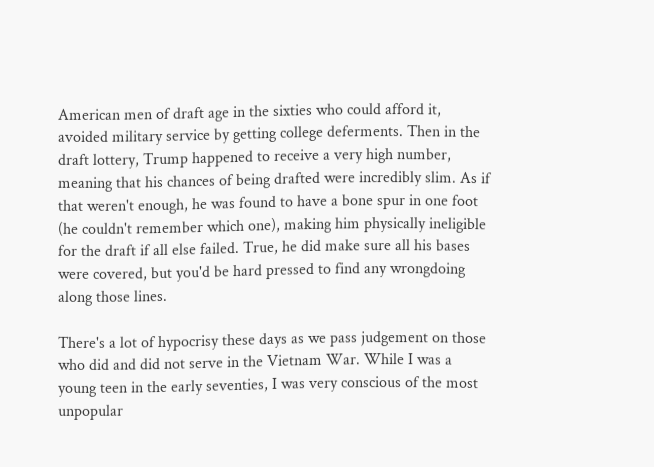American men of draft age in the sixties who could afford it, avoided military service by getting college deferments. Then in the draft lottery, Trump happened to receive a very high number, meaning that his chances of being drafted were incredibly slim. As if that weren't enough, he was found to have a bone spur in one foot (he couldn't remember which one), making him physically ineligible for the draft if all else failed. True, he did make sure all his bases were covered, but you'd be hard pressed to find any wrongdoing along those lines.

There's a lot of hypocrisy these days as we pass judgement on those who did and did not serve in the Vietnam War. While I was a young teen in the early seventies, I was very conscious of the most unpopular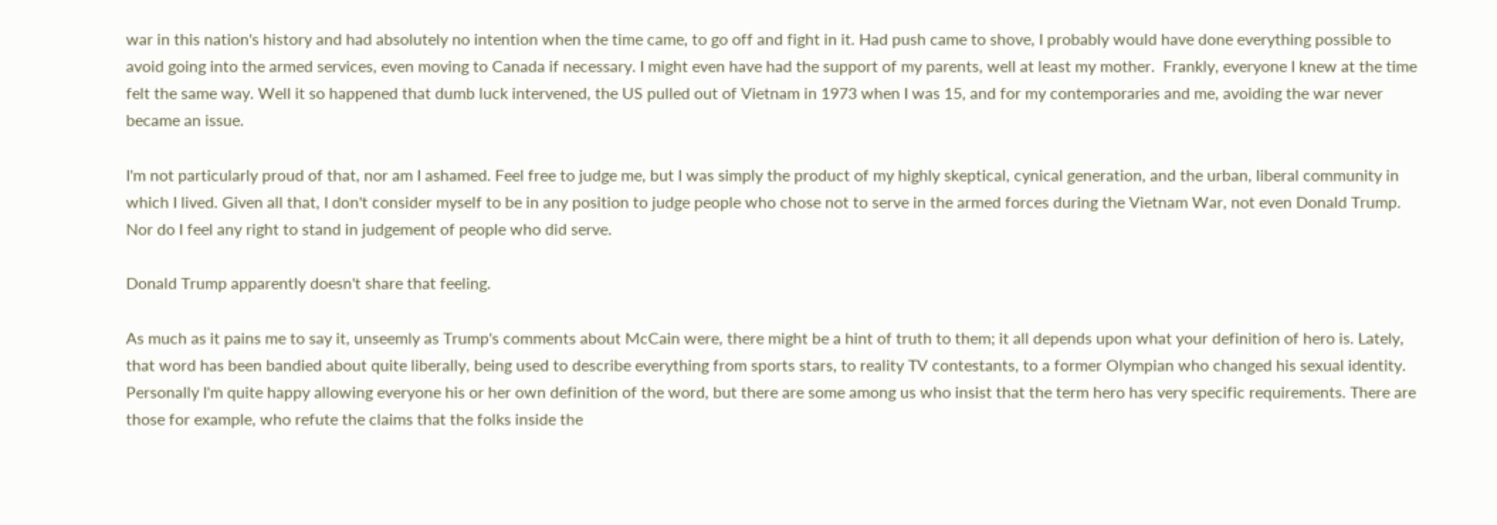war in this nation's history and had absolutely no intention when the time came, to go off and fight in it. Had push came to shove, I probably would have done everything possible to avoid going into the armed services, even moving to Canada if necessary. I might even have had the support of my parents, well at least my mother.  Frankly, everyone I knew at the time felt the same way. Well it so happened that dumb luck intervened, the US pulled out of Vietnam in 1973 when I was 15, and for my contemporaries and me, avoiding the war never became an issue.

I'm not particularly proud of that, nor am I ashamed. Feel free to judge me, but I was simply the product of my highly skeptical, cynical generation, and the urban, liberal community in which I lived. Given all that, I don't consider myself to be in any position to judge people who chose not to serve in the armed forces during the Vietnam War, not even Donald Trump. Nor do I feel any right to stand in judgement of people who did serve.

Donald Trump apparently doesn't share that feeling.

As much as it pains me to say it, unseemly as Trump's comments about McCain were, there might be a hint of truth to them; it all depends upon what your definition of hero is. Lately, that word has been bandied about quite liberally, being used to describe everything from sports stars, to reality TV contestants, to a former Olympian who changed his sexual identity. Personally I'm quite happy allowing everyone his or her own definition of the word, but there are some among us who insist that the term hero has very specific requirements. There are those for example, who refute the claims that the folks inside the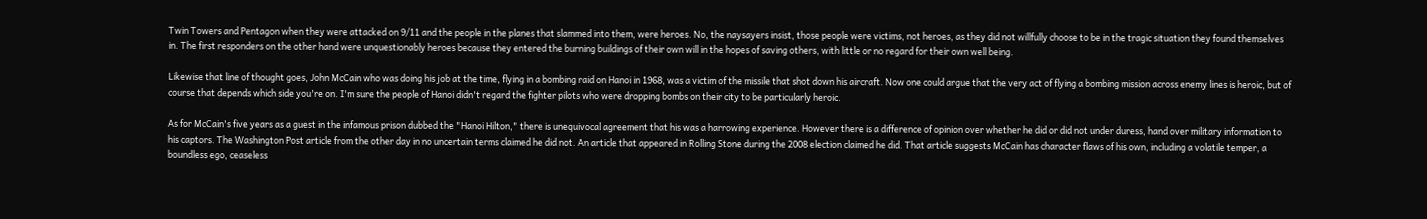Twin Towers and Pentagon when they were attacked on 9/11 and the people in the planes that slammed into them, were heroes. No, the naysayers insist, those people were victims, not heroes, as they did not willfully choose to be in the tragic situation they found themselves in. The first responders on the other hand were unquestionably heroes because they entered the burning buildings of their own will in the hopes of saving others, with little or no regard for their own well being.

Likewise that line of thought goes, John McCain who was doing his job at the time, flying in a bombing raid on Hanoi in 1968, was a victim of the missile that shot down his aircraft. Now one could argue that the very act of flying a bombing mission across enemy lines is heroic, but of course that depends which side you're on. I'm sure the people of Hanoi didn't regard the fighter pilots who were dropping bombs on their city to be particularly heroic.

As for McCain's five years as a guest in the infamous prison dubbed the "Hanoi Hilton," there is unequivocal agreement that his was a harrowing experience. However there is a difference of opinion over whether he did or did not under duress, hand over military information to his captors. The Washington Post article from the other day in no uncertain terms claimed he did not. An article that appeared in Rolling Stone during the 2008 election claimed he did. That article suggests McCain has character flaws of his own, including a volatile temper, a boundless ego, ceaseless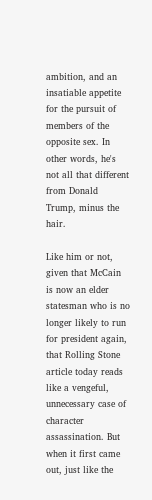ambition, and an insatiable appetite for the pursuit of members of the opposite sex. In other words, he's not all that different from Donald Trump, minus the hair.

Like him or not, given that McCain is now an elder statesman who is no longer likely to run for president again, that Rolling Stone article today reads like a vengeful, unnecessary case of character assassination. But when it first came out, just like the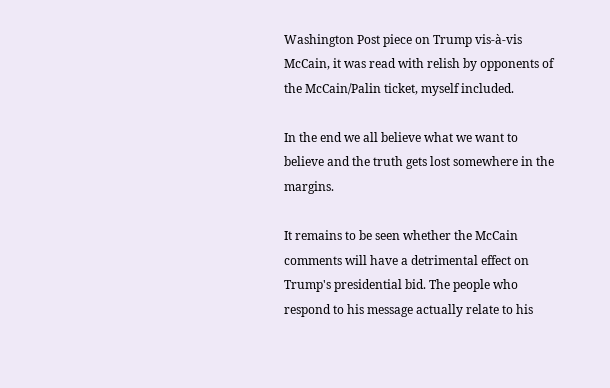Washington Post piece on Trump vis-à-vis McCain, it was read with relish by opponents of the McCain/Palin ticket, myself included.

In the end we all believe what we want to believe and the truth gets lost somewhere in the margins.

It remains to be seen whether the McCain comments will have a detrimental effect on Trump's presidential bid. The people who respond to his message actually relate to his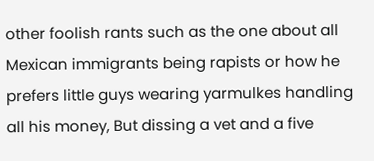other foolish rants such as the one about all Mexican immigrants being rapists or how he prefers little guys wearing yarmulkes handling all his money, But dissing a vet and a five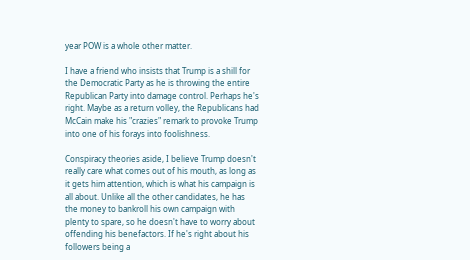year POW is a whole other matter.

I have a friend who insists that Trump is a shill for the Democratic Party as he is throwing the entire Republican Party into damage control. Perhaps he's right. Maybe as a return volley, the Republicans had McCain make his "crazies" remark to provoke Trump into one of his forays into foolishness.

Conspiracy theories aside, I believe Trump doesn't really care what comes out of his mouth, as long as it gets him attention, which is what his campaign is all about. Unlike all the other candidates, he has the money to bankroll his own campaign with plenty to spare, so he doesn't have to worry about offending his benefactors. If he's right about his followers being a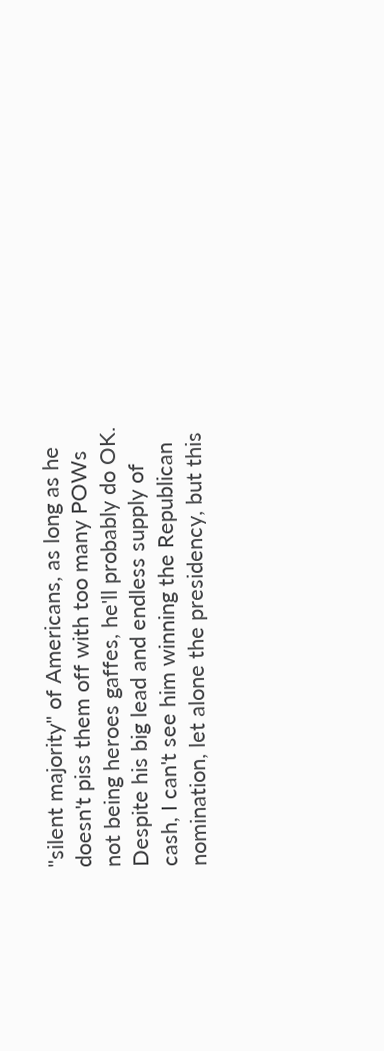"silent majority" of Americans, as long as he doesn't piss them off with too many POWs not being heroes gaffes, he'll probably do OK. Despite his big lead and endless supply of cash, I can't see him winning the Republican nomination, let alone the presidency, but this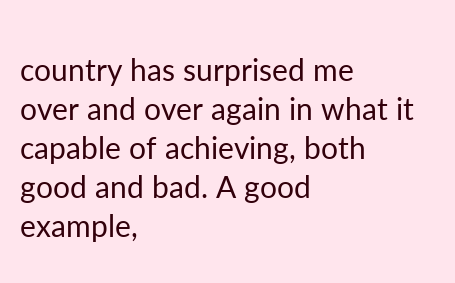country has surprised me over and over again in what it capable of achieving, both good and bad. A good example,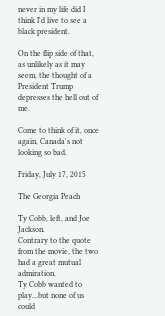never in my life did I think I'd live to see a black president.

On the flip side of that, as unlikely as it may seem, the thought of a President Trump depresses the hell out of me.

Come to think of it, once again, Canada's not looking so bad.

Friday, July 17, 2015

The Georgia Peach

Ty Cobb, left, and Joe Jackson.
Contrary to the quote from the movie, the two had a great mutual admiration.
Ty Cobb wanted to play...but none of us could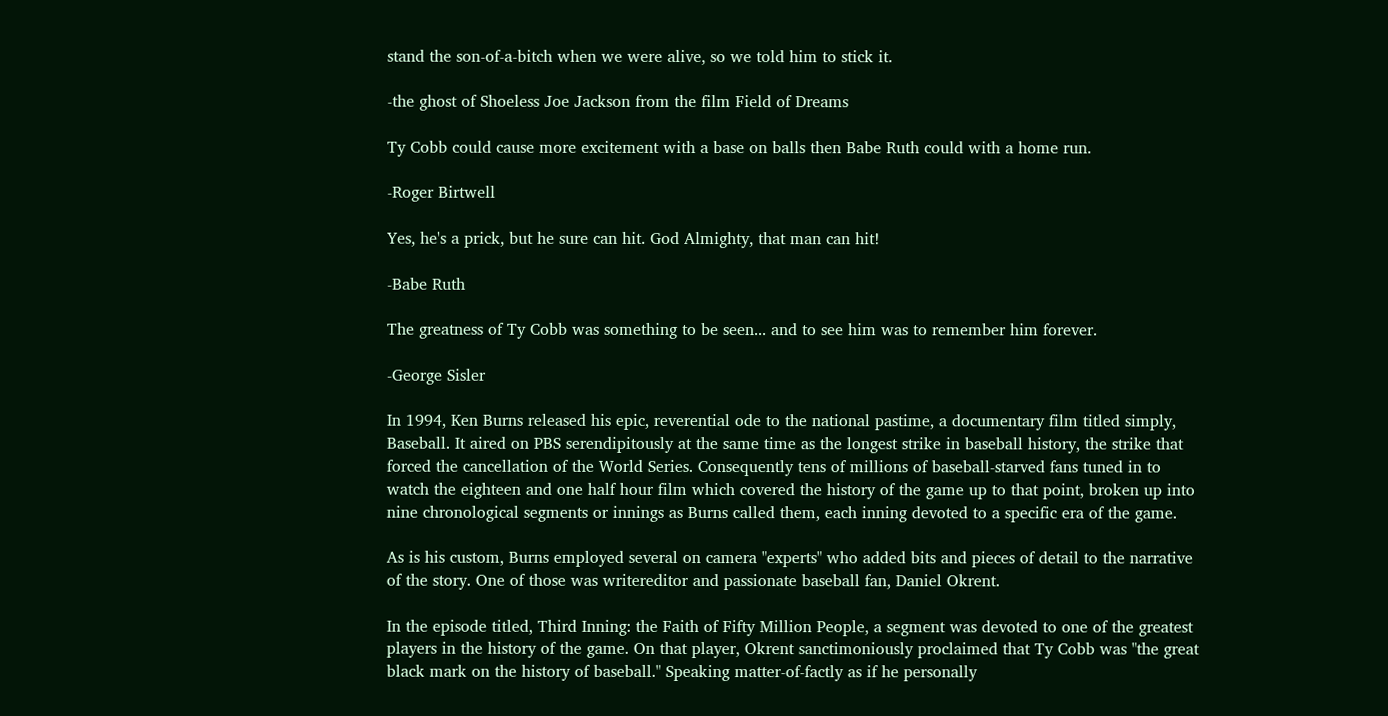stand the son-of-a-bitch when we were alive, so we told him to stick it.

-the ghost of Shoeless Joe Jackson from the film Field of Dreams

Ty Cobb could cause more excitement with a base on balls then Babe Ruth could with a home run.

-Roger Birtwell

Yes, he's a prick, but he sure can hit. God Almighty, that man can hit!

-Babe Ruth

The greatness of Ty Cobb was something to be seen... and to see him was to remember him forever.

-George Sisler

In 1994, Ken Burns released his epic, reverential ode to the national pastime, a documentary film titled simply, Baseball. It aired on PBS serendipitously at the same time as the longest strike in baseball history, the strike that forced the cancellation of the World Series. Consequently tens of millions of baseball-starved fans tuned in to watch the eighteen and one half hour film which covered the history of the game up to that point, broken up into nine chronological segments or innings as Burns called them, each inning devoted to a specific era of the game.

As is his custom, Burns employed several on camera "experts" who added bits and pieces of detail to the narrative of the story. One of those was writereditor and passionate baseball fan, Daniel Okrent.

In the episode titled, Third Inning: the Faith of Fifty Million People, a segment was devoted to one of the greatest players in the history of the game. On that player, Okrent sanctimoniously proclaimed that Ty Cobb was "the great black mark on the history of baseball." Speaking matter-of-factly as if he personally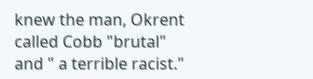knew the man, Okrent called Cobb "brutal" and " a terrible racist."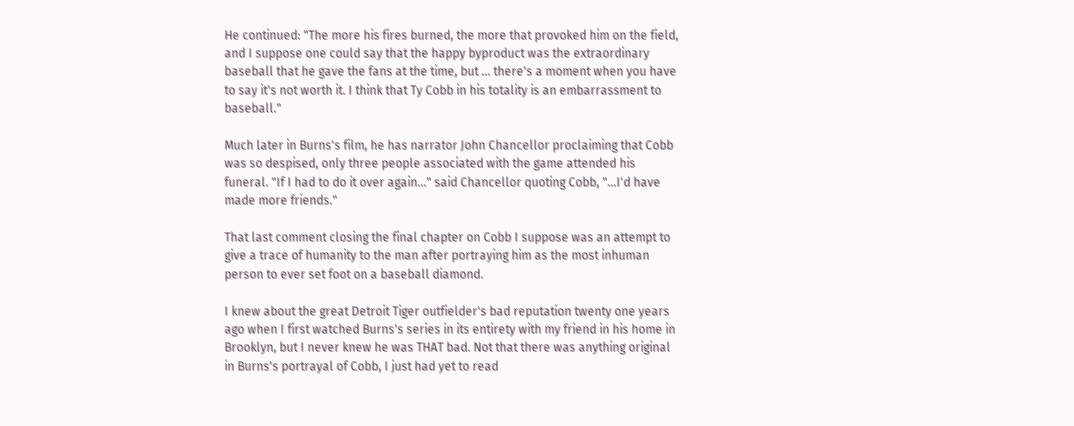He continued: "The more his fires burned, the more that provoked him on the field, and I suppose one could say that the happy byproduct was the extraordinary baseball that he gave the fans at the time, but ... there's a moment when you have to say it's not worth it. I think that Ty Cobb in his totality is an embarrassment to baseball."

Much later in Burns's film, he has narrator John Chancellor proclaiming that Cobb was so despised, only three people associated with the game attended his funeral. "If I had to do it over again..." said Chancellor quoting Cobb, "...I'd have made more friends."

That last comment closing the final chapter on Cobb I suppose was an attempt to give a trace of humanity to the man after portraying him as the most inhuman person to ever set foot on a baseball diamond.

I knew about the great Detroit Tiger outfielder's bad reputation twenty one years ago when I first watched Burns's series in its entirety with my friend in his home in Brooklyn, but I never knew he was THAT bad. Not that there was anything original in Burns's portrayal of Cobb, I just had yet to read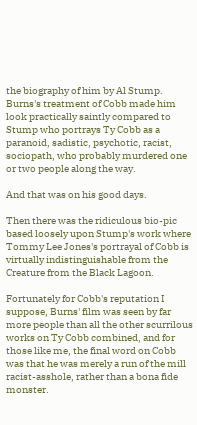the biography of him by Al Stump.  Burns's treatment of Cobb made him look practically saintly compared to Stump who portrays Ty Cobb as a paranoid, sadistic, psychotic, racist, sociopath, who probably murdered one or two people along the way.

And that was on his good days.

Then there was the ridiculous bio-pic based loosely upon Stump's work where Tommy Lee Jones's portrayal of Cobb is virtually indistinguishable from the Creature from the Black Lagoon.

Fortunately for Cobb's reputation I suppose, Burns' film was seen by far more people than all the other scurrilous works on Ty Cobb combined, and for those like me, the final word on Cobb was that he was merely a run of the mill racist-asshole, rather than a bona fide monster.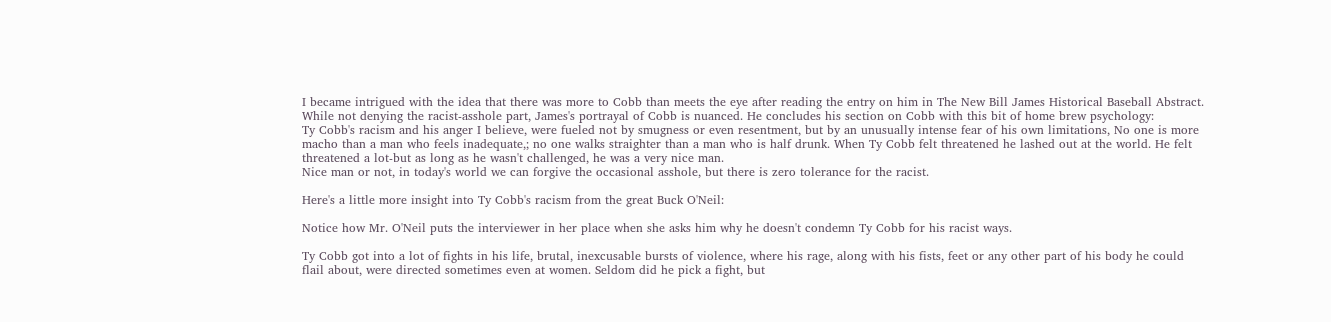I became intrigued with the idea that there was more to Cobb than meets the eye after reading the entry on him in The New Bill James Historical Baseball Abstract. While not denying the racist-asshole part, James's portrayal of Cobb is nuanced. He concludes his section on Cobb with this bit of home brew psychology:
Ty Cobb's racism and his anger I believe, were fueled not by smugness or even resentment, but by an unusually intense fear of his own limitations, No one is more macho than a man who feels inadequate,; no one walks straighter than a man who is half drunk. When Ty Cobb felt threatened he lashed out at the world. He felt threatened a lot-but as long as he wasn't challenged, he was a very nice man.
Nice man or not, in today's world we can forgive the occasional asshole, but there is zero tolerance for the racist.

Here's a little more insight into Ty Cobb's racism from the great Buck O'Neil:

Notice how Mr. O'Neil puts the interviewer in her place when she asks him why he doesn't condemn Ty Cobb for his racist ways.

Ty Cobb got into a lot of fights in his life, brutal, inexcusable bursts of violence, where his rage, along with his fists, feet or any other part of his body he could flail about, were directed sometimes even at women. Seldom did he pick a fight, but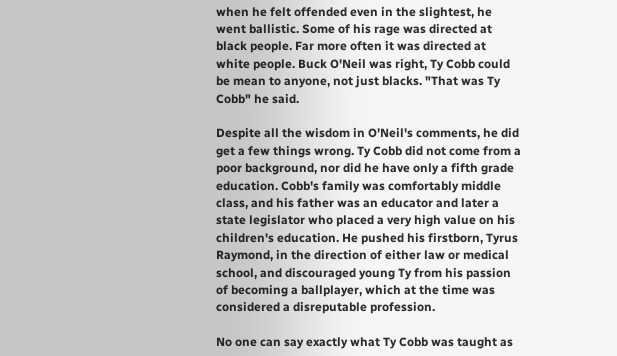when he felt offended even in the slightest, he went ballistic. Some of his rage was directed at black people. Far more often it was directed at white people. Buck O'Neil was right, Ty Cobb could be mean to anyone, not just blacks. "That was Ty Cobb" he said.

Despite all the wisdom in O'Neil's comments, he did get a few things wrong. Ty Cobb did not come from a poor background, nor did he have only a fifth grade education. Cobb's family was comfortably middle class, and his father was an educator and later a state legislator who placed a very high value on his children's education. He pushed his firstborn, Tyrus Raymond, in the direction of either law or medical school, and discouraged young Ty from his passion of becoming a ballplayer, which at the time was considered a disreputable profession.

No one can say exactly what Ty Cobb was taught as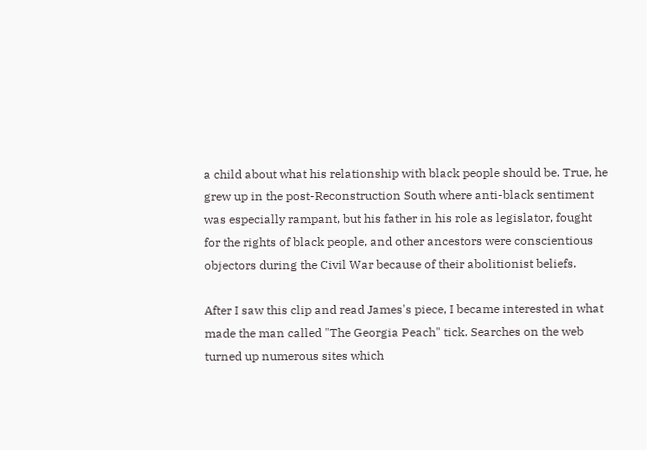a child about what his relationship with black people should be. True, he grew up in the post-Reconstruction South where anti-black sentiment was especially rampant, but his father in his role as legislator, fought for the rights of black people, and other ancestors were conscientious objectors during the Civil War because of their abolitionist beliefs.

After I saw this clip and read James's piece, I became interested in what made the man called "The Georgia Peach" tick. Searches on the web turned up numerous sites which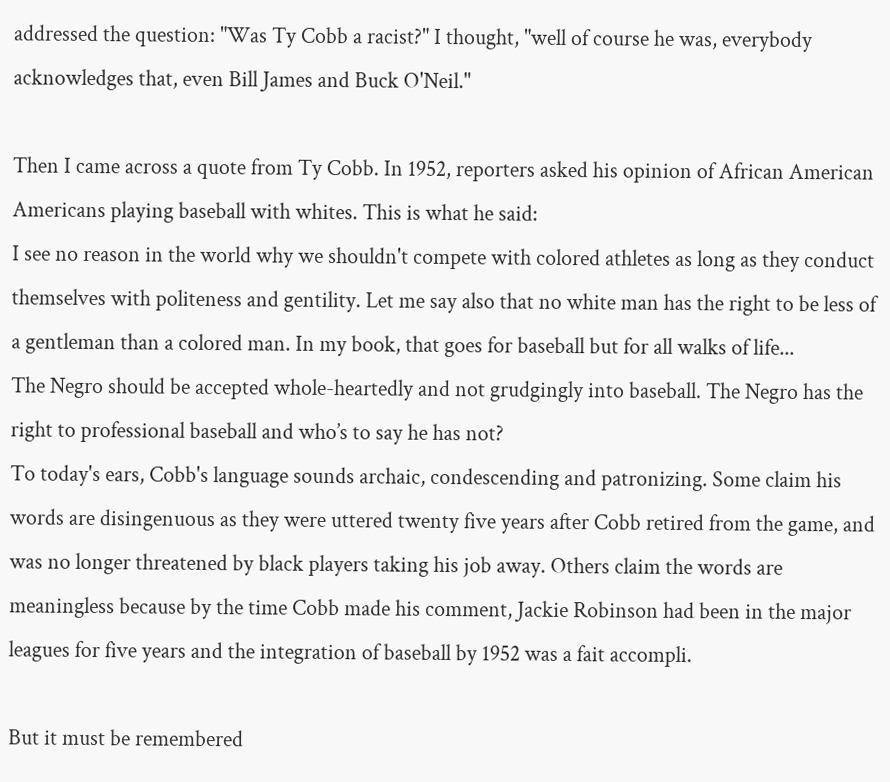addressed the question: "Was Ty Cobb a racist?" I thought, "well of course he was, everybody acknowledges that, even Bill James and Buck O'Neil."

Then I came across a quote from Ty Cobb. In 1952, reporters asked his opinion of African American Americans playing baseball with whites. This is what he said:
I see no reason in the world why we shouldn't compete with colored athletes as long as they conduct themselves with politeness and gentility. Let me say also that no white man has the right to be less of a gentleman than a colored man. In my book, that goes for baseball but for all walks of life...
The Negro should be accepted whole-heartedly and not grudgingly into baseball. The Negro has the right to professional baseball and who’s to say he has not?
To today's ears, Cobb's language sounds archaic, condescending and patronizing. Some claim his words are disingenuous as they were uttered twenty five years after Cobb retired from the game, and was no longer threatened by black players taking his job away. Others claim the words are meaningless because by the time Cobb made his comment, Jackie Robinson had been in the major leagues for five years and the integration of baseball by 1952 was a fait accompli.

But it must be remembered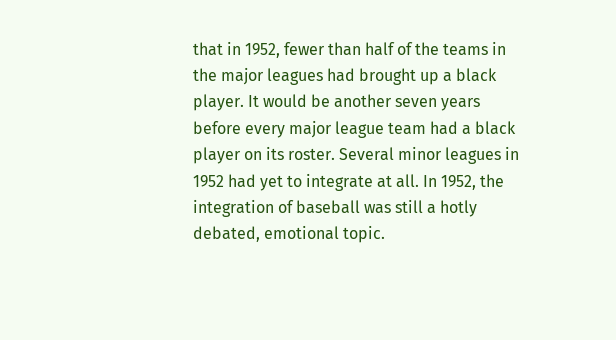that in 1952, fewer than half of the teams in the major leagues had brought up a black player. It would be another seven years before every major league team had a black player on its roster. Several minor leagues in 1952 had yet to integrate at all. In 1952, the integration of baseball was still a hotly debated, emotional topic.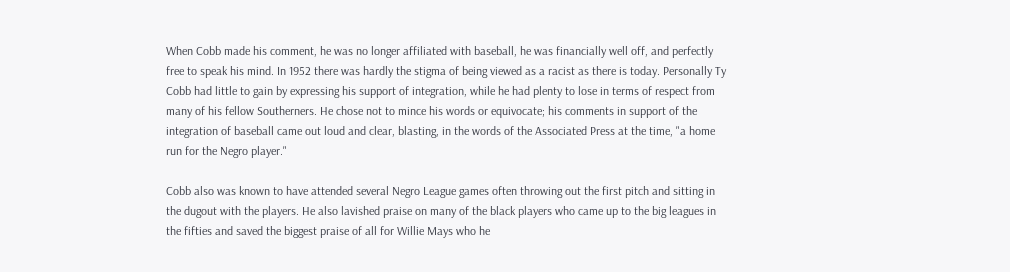When Cobb made his comment, he was no longer affiliated with baseball, he was financially well off, and perfectly free to speak his mind. In 1952 there was hardly the stigma of being viewed as a racist as there is today. Personally Ty Cobb had little to gain by expressing his support of integration, while he had plenty to lose in terms of respect from many of his fellow Southerners. He chose not to mince his words or equivocate; his comments in support of the integration of baseball came out loud and clear, blasting, in the words of the Associated Press at the time, "a home run for the Negro player."

Cobb also was known to have attended several Negro League games often throwing out the first pitch and sitting in the dugout with the players. He also lavished praise on many of the black players who came up to the big leagues in the fifties and saved the biggest praise of all for Willie Mays who he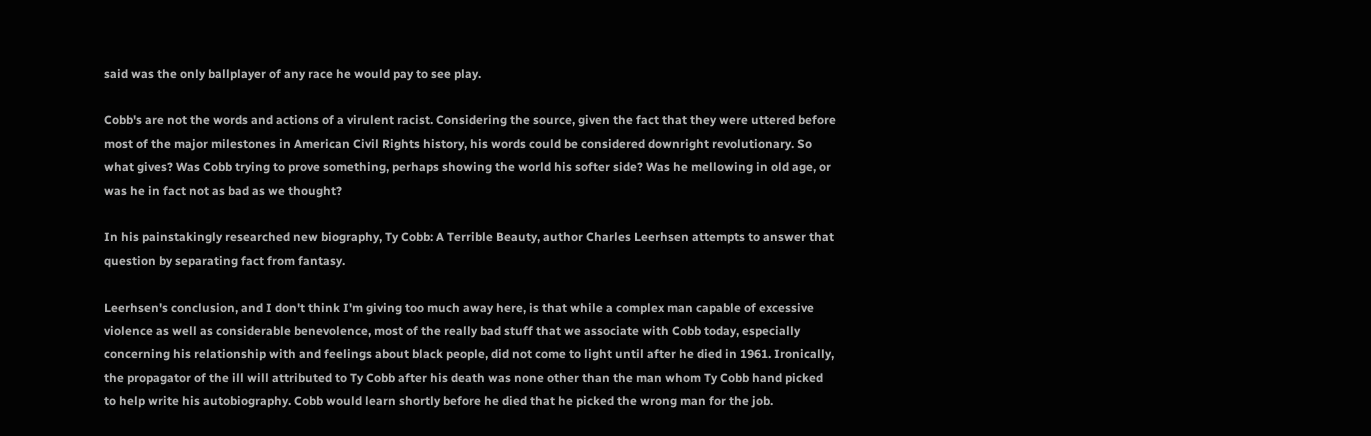said was the only ballplayer of any race he would pay to see play.

Cobb's are not the words and actions of a virulent racist. Considering the source, given the fact that they were uttered before most of the major milestones in American Civil Rights history, his words could be considered downright revolutionary. So what gives? Was Cobb trying to prove something, perhaps showing the world his softer side? Was he mellowing in old age, or was he in fact not as bad as we thought?

In his painstakingly researched new biography, Ty Cobb: A Terrible Beauty, author Charles Leerhsen attempts to answer that question by separating fact from fantasy.

Leerhsen's conclusion, and I don't think I'm giving too much away here, is that while a complex man capable of excessive violence as well as considerable benevolence, most of the really bad stuff that we associate with Cobb today, especially concerning his relationship with and feelings about black people, did not come to light until after he died in 1961. Ironically, the propagator of the ill will attributed to Ty Cobb after his death was none other than the man whom Ty Cobb hand picked to help write his autobiography. Cobb would learn shortly before he died that he picked the wrong man for the job.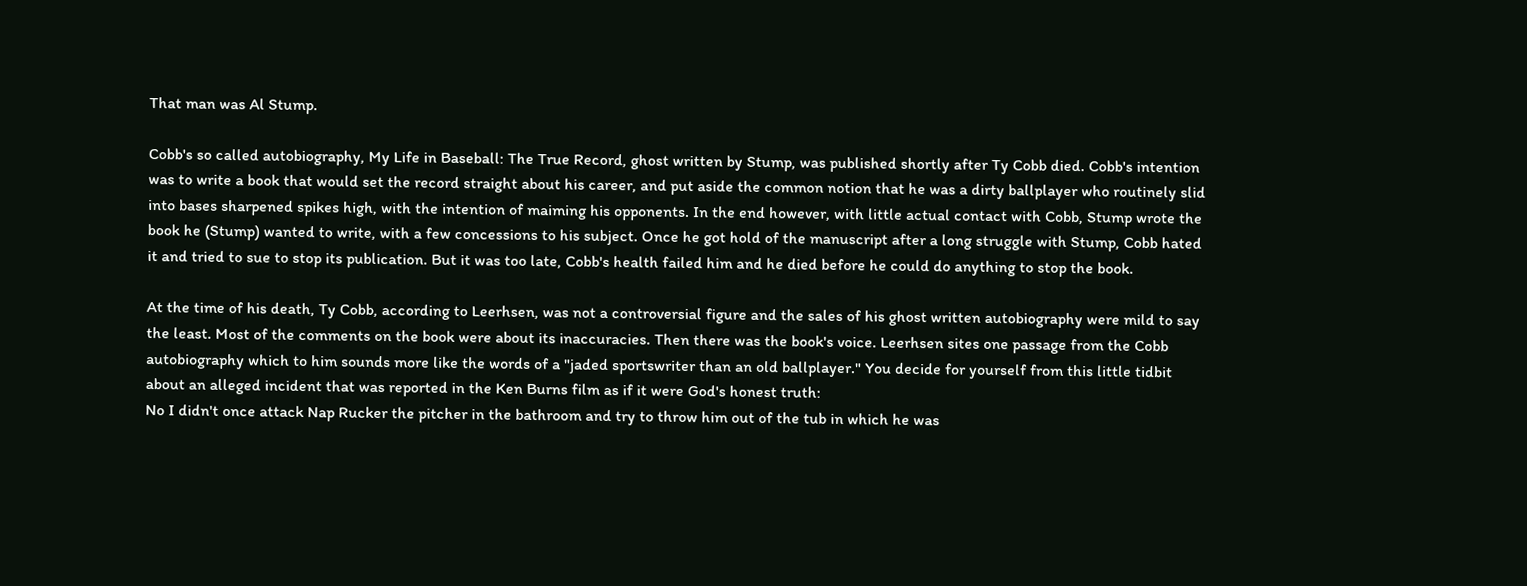That man was Al Stump.

Cobb's so called autobiography, My Life in Baseball: The True Record, ghost written by Stump, was published shortly after Ty Cobb died. Cobb's intention was to write a book that would set the record straight about his career, and put aside the common notion that he was a dirty ballplayer who routinely slid into bases sharpened spikes high, with the intention of maiming his opponents. In the end however, with little actual contact with Cobb, Stump wrote the book he (Stump) wanted to write, with a few concessions to his subject. Once he got hold of the manuscript after a long struggle with Stump, Cobb hated it and tried to sue to stop its publication. But it was too late, Cobb's health failed him and he died before he could do anything to stop the book.

At the time of his death, Ty Cobb, according to Leerhsen, was not a controversial figure and the sales of his ghost written autobiography were mild to say the least. Most of the comments on the book were about its inaccuracies. Then there was the book's voice. Leerhsen sites one passage from the Cobb autobiography which to him sounds more like the words of a "jaded sportswriter than an old ballplayer." You decide for yourself from this little tidbit about an alleged incident that was reported in the Ken Burns film as if it were God's honest truth:
No I didn't once attack Nap Rucker the pitcher in the bathroom and try to throw him out of the tub in which he was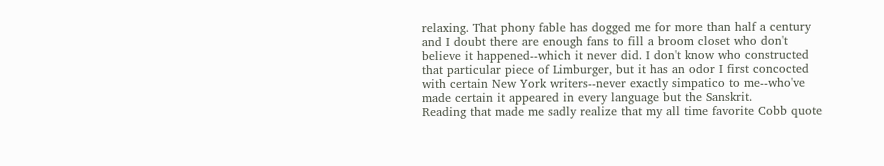relaxing. That phony fable has dogged me for more than half a century and I doubt there are enough fans to fill a broom closet who don't believe it happened--which it never did. I don't know who constructed that particular piece of Limburger, but it has an odor I first concocted with certain New York writers--never exactly simpatico to me--who've made certain it appeared in every language but the Sanskrit.
Reading that made me sadly realize that my all time favorite Cobb quote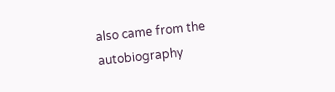also came from the autobiography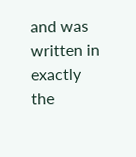and was written in exactly the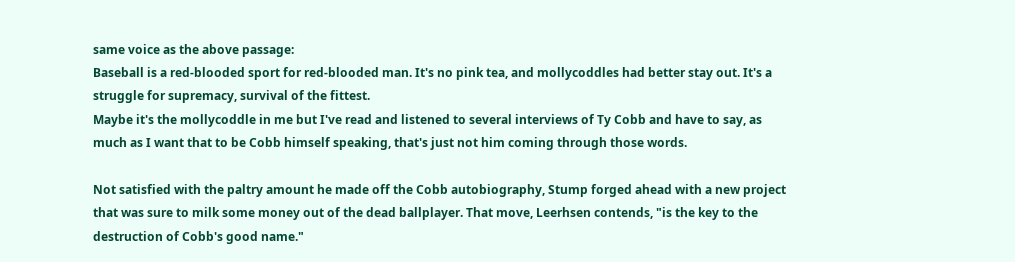same voice as the above passage:
Baseball is a red-blooded sport for red-blooded man. It's no pink tea, and mollycoddles had better stay out. It's a struggle for supremacy, survival of the fittest.
Maybe it's the mollycoddle in me but I've read and listened to several interviews of Ty Cobb and have to say, as much as I want that to be Cobb himself speaking, that's just not him coming through those words.

Not satisfied with the paltry amount he made off the Cobb autobiography, Stump forged ahead with a new project that was sure to milk some money out of the dead ballplayer. That move, Leerhsen contends, "is the key to the destruction of Cobb's good name."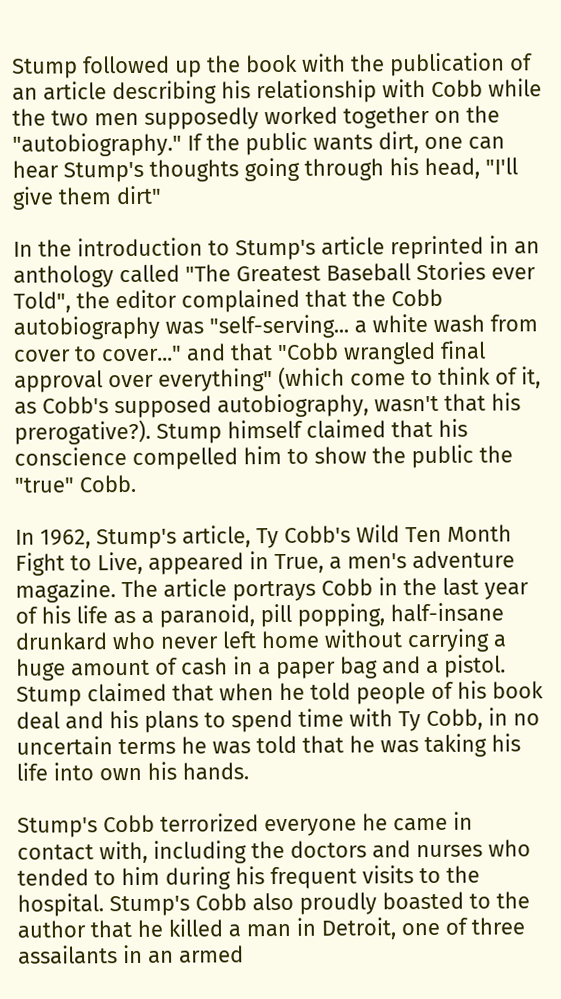Stump followed up the book with the publication of an article describing his relationship with Cobb while the two men supposedly worked together on the "autobiography." If the public wants dirt, one can hear Stump's thoughts going through his head, "I'll give them dirt"

In the introduction to Stump's article reprinted in an anthology called "The Greatest Baseball Stories ever Told", the editor complained that the Cobb autobiography was "self-serving... a white wash from cover to cover..." and that "Cobb wrangled final approval over everything" (which come to think of it, as Cobb's supposed autobiography, wasn't that his prerogative?). Stump himself claimed that his conscience compelled him to show the public the "true" Cobb.

In 1962, Stump's article, Ty Cobb's Wild Ten Month Fight to Live, appeared in True, a men's adventure magazine. The article portrays Cobb in the last year of his life as a paranoid, pill popping, half-insane drunkard who never left home without carrying a huge amount of cash in a paper bag and a pistol. Stump claimed that when he told people of his book deal and his plans to spend time with Ty Cobb, in no uncertain terms he was told that he was taking his life into own his hands.

Stump's Cobb terrorized everyone he came in contact with, including the doctors and nurses who tended to him during his frequent visits to the hospital. Stump's Cobb also proudly boasted to the author that he killed a man in Detroit, one of three assailants in an armed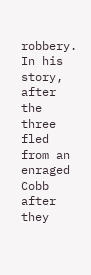robbery. In his story, after the three fled from an enraged Cobb after they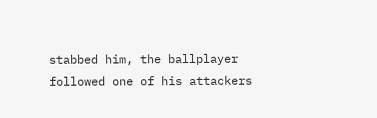stabbed him, the ballplayer followed one of his attackers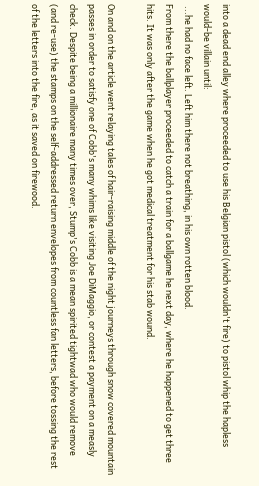into a dead end alley where proceeded to use his Belgian pistol (which wouldn't fire) to pistol whip the hapless would-be villain until:
 ...he had no face left. Left him there not breathing, in his own rotten blood.
From there the ballplayer proceeded to catch a train for a ballgame he next day, where he happened to get three hits. It was only after the game when he got medical treatment for his stab wound.

On and on the article went relaying tales of hair-raising middle of the night journeys through snow covered mountain passes in order to satisfy one of Cobb's many whims like visiting Joe DiMaggio, or contest a payment on a measly check. Despite being a millionaire many times over, Stump's Cobb is a mean spirited tightwad who would remove (and re-use) the stamps on the self-addressed return envelopes from countless fan letters, before tossing the rest of the letters into the fire, as it saved on firewood.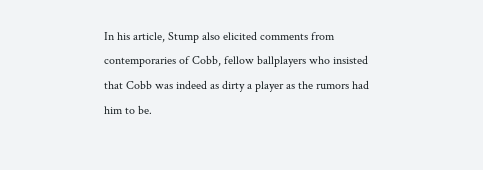In his article, Stump also elicited comments from contemporaries of Cobb, fellow ballplayers who insisted that Cobb was indeed as dirty a player as the rumors had him to be.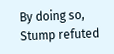By doing so, Stump refuted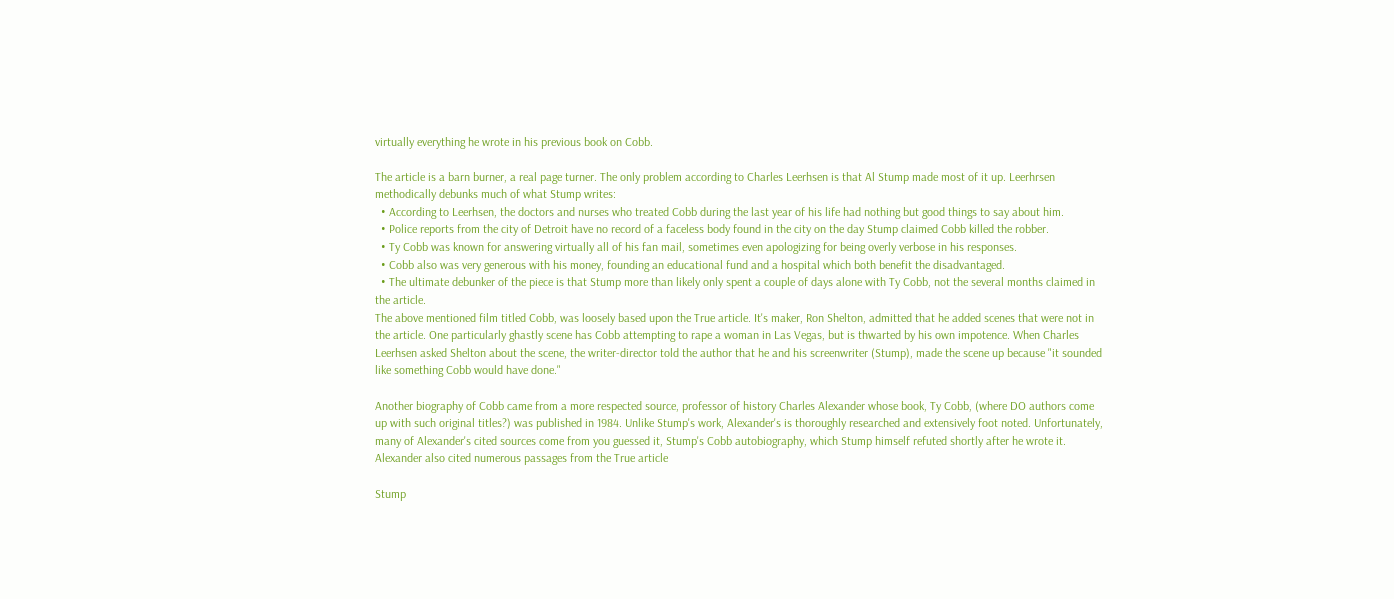virtually everything he wrote in his previous book on Cobb.

The article is a barn burner, a real page turner. The only problem according to Charles Leerhsen is that Al Stump made most of it up. Leerhrsen methodically debunks much of what Stump writes:
  • According to Leerhsen, the doctors and nurses who treated Cobb during the last year of his life had nothing but good things to say about him.
  • Police reports from the city of Detroit have no record of a faceless body found in the city on the day Stump claimed Cobb killed the robber.
  • Ty Cobb was known for answering virtually all of his fan mail, sometimes even apologizing for being overly verbose in his responses.
  • Cobb also was very generous with his money, founding an educational fund and a hospital which both benefit the disadvantaged.
  • The ultimate debunker of the piece is that Stump more than likely only spent a couple of days alone with Ty Cobb, not the several months claimed in the article.
The above mentioned film titled Cobb, was loosely based upon the True article. It's maker, Ron Shelton, admitted that he added scenes that were not in the article. One particularly ghastly scene has Cobb attempting to rape a woman in Las Vegas, but is thwarted by his own impotence. When Charles Leerhsen asked Shelton about the scene, the writer-director told the author that he and his screenwriter (Stump), made the scene up because "it sounded like something Cobb would have done."

Another biography of Cobb came from a more respected source, professor of history Charles Alexander whose book, Ty Cobb, (where DO authors come up with such original titles?) was published in 1984. Unlike Stump's work, Alexander's is thoroughly researched and extensively foot noted. Unfortunately, many of Alexander's cited sources come from you guessed it, Stump's Cobb autobiography, which Stump himself refuted shortly after he wrote it. Alexander also cited numerous passages from the True article

Stump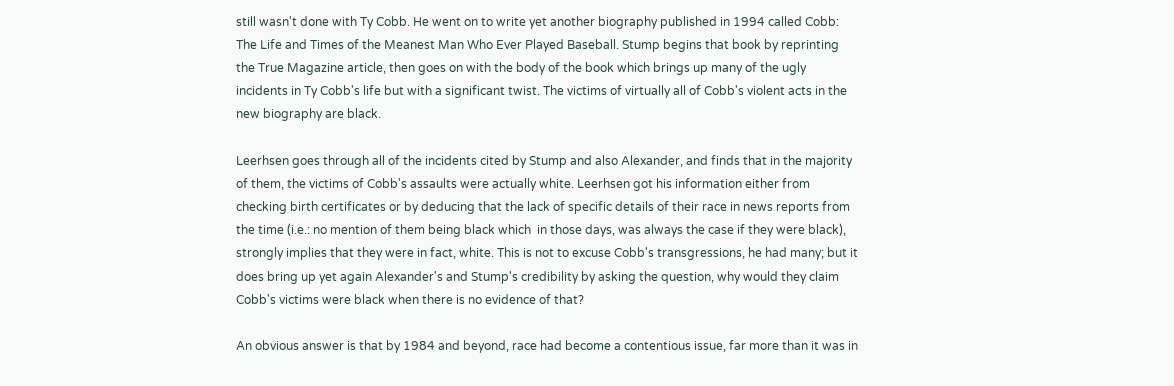still wasn't done with Ty Cobb. He went on to write yet another biography published in 1994 called Cobb: The Life and Times of the Meanest Man Who Ever Played Baseball. Stump begins that book by reprinting the True Magazine article, then goes on with the body of the book which brings up many of the ugly incidents in Ty Cobb's life but with a significant twist. The victims of virtually all of Cobb's violent acts in the new biography are black.

Leerhsen goes through all of the incidents cited by Stump and also Alexander, and finds that in the majority of them, the victims of Cobb's assaults were actually white. Leerhsen got his information either from checking birth certificates or by deducing that the lack of specific details of their race in news reports from the time (i.e.: no mention of them being black which  in those days, was always the case if they were black), strongly implies that they were in fact, white. This is not to excuse Cobb's transgressions, he had many; but it does bring up yet again Alexander's and Stump's credibility by asking the question, why would they claim Cobb's victims were black when there is no evidence of that?

An obvious answer is that by 1984 and beyond, race had become a contentious issue, far more than it was in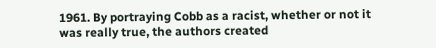1961. By portraying Cobb as a racist, whether or not it was really true, the authors created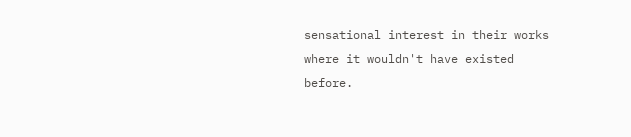sensational interest in their works where it wouldn't have existed before.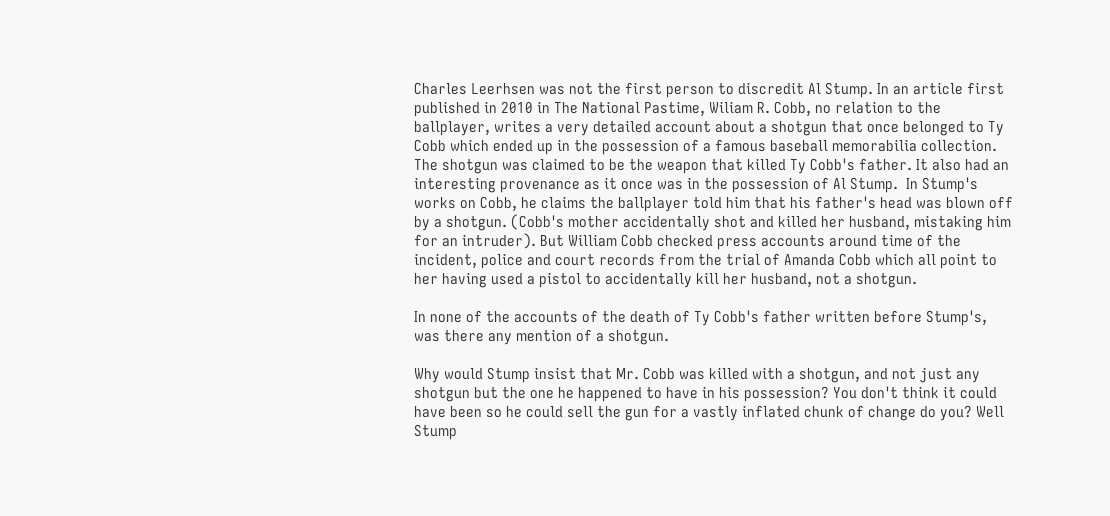Charles Leerhsen was not the first person to discredit Al Stump. In an article first published in 2010 in The National Pastime, Wiliam R. Cobb, no relation to the ballplayer, writes a very detailed account about a shotgun that once belonged to Ty Cobb which ended up in the possession of a famous baseball memorabilia collection. The shotgun was claimed to be the weapon that killed Ty Cobb's father. It also had an interesting provenance as it once was in the possession of Al Stump.  In Stump's works on Cobb, he claims the ballplayer told him that his father's head was blown off by a shotgun. (Cobb's mother accidentally shot and killed her husband, mistaking him for an intruder). But William Cobb checked press accounts around time of the incident, police and court records from the trial of Amanda Cobb which all point to her having used a pistol to accidentally kill her husband, not a shotgun.

In none of the accounts of the death of Ty Cobb's father written before Stump's, was there any mention of a shotgun.

Why would Stump insist that Mr. Cobb was killed with a shotgun, and not just any shotgun but the one he happened to have in his possession? You don't think it could have been so he could sell the gun for a vastly inflated chunk of change do you? Well Stump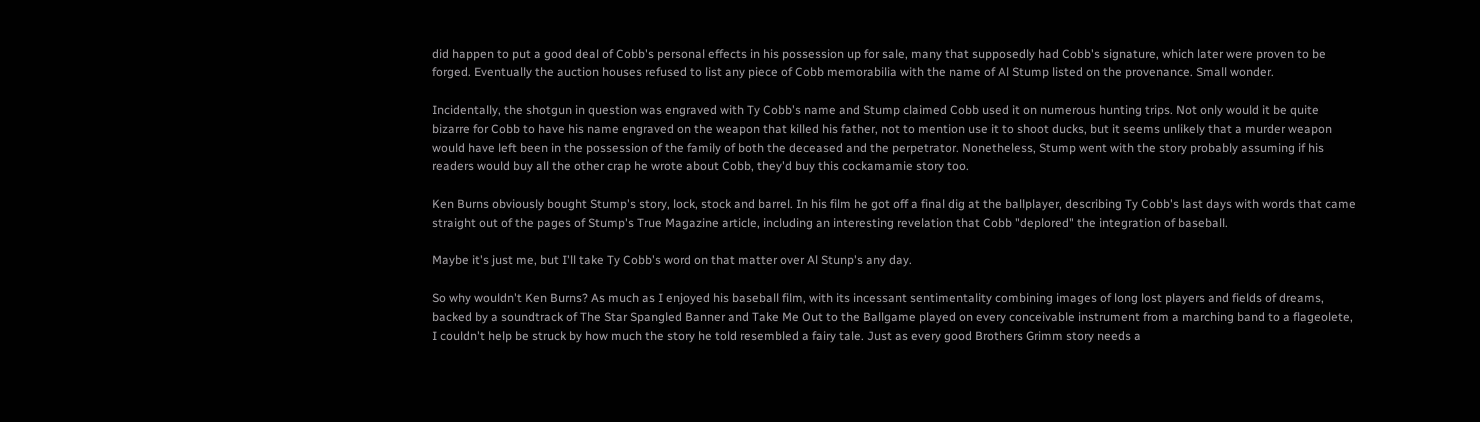did happen to put a good deal of Cobb's personal effects in his possession up for sale, many that supposedly had Cobb's signature, which later were proven to be forged. Eventually the auction houses refused to list any piece of Cobb memorabilia with the name of Al Stump listed on the provenance. Small wonder.

Incidentally, the shotgun in question was engraved with Ty Cobb's name and Stump claimed Cobb used it on numerous hunting trips. Not only would it be quite bizarre for Cobb to have his name engraved on the weapon that killed his father, not to mention use it to shoot ducks, but it seems unlikely that a murder weapon would have left been in the possession of the family of both the deceased and the perpetrator. Nonetheless, Stump went with the story probably assuming if his readers would buy all the other crap he wrote about Cobb, they'd buy this cockamamie story too.

Ken Burns obviously bought Stump's story, lock, stock and barrel. In his film he got off a final dig at the ballplayer, describing Ty Cobb's last days with words that came straight out of the pages of Stump's True Magazine article, including an interesting revelation that Cobb "deplored" the integration of baseball.

Maybe it's just me, but I'll take Ty Cobb's word on that matter over Al Stunp's any day.

So why wouldn't Ken Burns? As much as I enjoyed his baseball film, with its incessant sentimentality combining images of long lost players and fields of dreams, backed by a soundtrack of The Star Spangled Banner and Take Me Out to the Ballgame played on every conceivable instrument from a marching band to a flageolete, I couldn't help be struck by how much the story he told resembled a fairy tale. Just as every good Brothers Grimm story needs a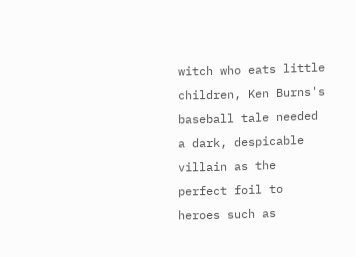witch who eats little children, Ken Burns's baseball tale needed a dark, despicable villain as the perfect foil to heroes such as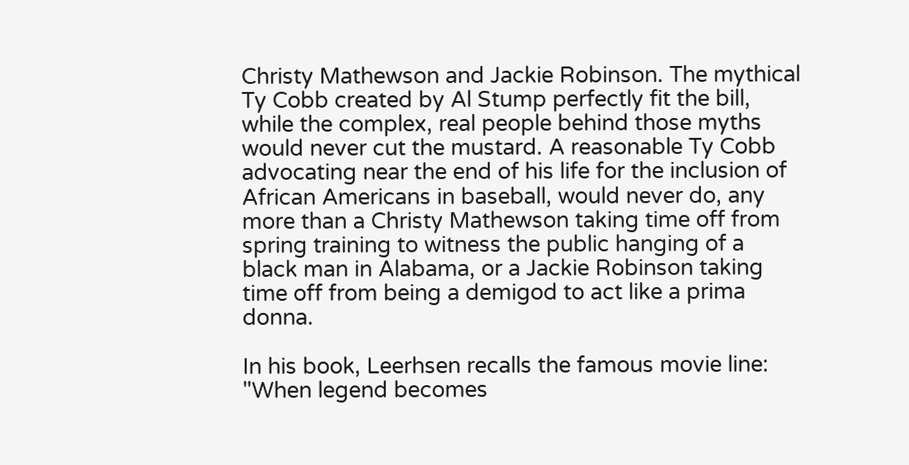Christy Mathewson and Jackie Robinson. The mythical Ty Cobb created by Al Stump perfectly fit the bill, while the complex, real people behind those myths would never cut the mustard. A reasonable Ty Cobb advocating near the end of his life for the inclusion of African Americans in baseball, would never do, any more than a Christy Mathewson taking time off from spring training to witness the public hanging of a black man in Alabama, or a Jackie Robinson taking time off from being a demigod to act like a prima donna.

In his book, Leerhsen recalls the famous movie line: "When legend becomes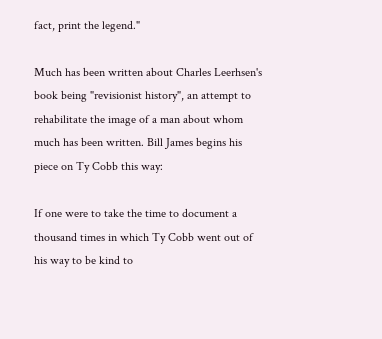fact, print the legend."

Much has been written about Charles Leerhsen's book being "revisionist history", an attempt to rehabilitate the image of a man about whom much has been written. Bill James begins his piece on Ty Cobb this way:

If one were to take the time to document a thousand times in which Ty Cobb went out of his way to be kind to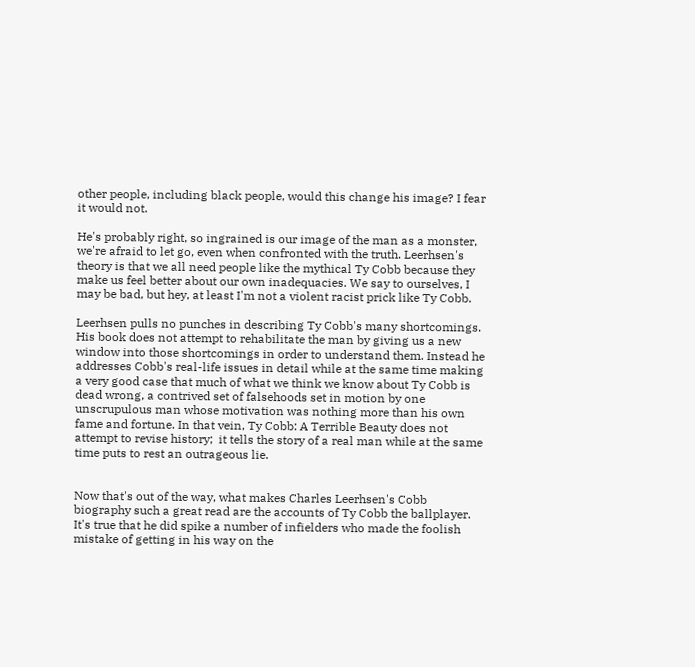other people, including black people, would this change his image? I fear it would not.

He's probably right, so ingrained is our image of the man as a monster, we're afraid to let go, even when confronted with the truth. Leerhsen's theory is that we all need people like the mythical Ty Cobb because they make us feel better about our own inadequacies. We say to ourselves, I may be bad, but hey, at least I'm not a violent racist prick like Ty Cobb.

Leerhsen pulls no punches in describing Ty Cobb's many shortcomings. His book does not attempt to rehabilitate the man by giving us a new window into those shortcomings in order to understand them. Instead he addresses Cobb's real-life issues in detail while at the same time making a very good case that much of what we think we know about Ty Cobb is dead wrong, a contrived set of falsehoods set in motion by one unscrupulous man whose motivation was nothing more than his own fame and fortune. In that vein, Ty Cobb: A Terrible Beauty does not attempt to revise history;  it tells the story of a real man while at the same time puts to rest an outrageous lie.


Now that's out of the way, what makes Charles Leerhsen's Cobb biography such a great read are the accounts of Ty Cobb the ballplayer. It's true that he did spike a number of infielders who made the foolish mistake of getting in his way on the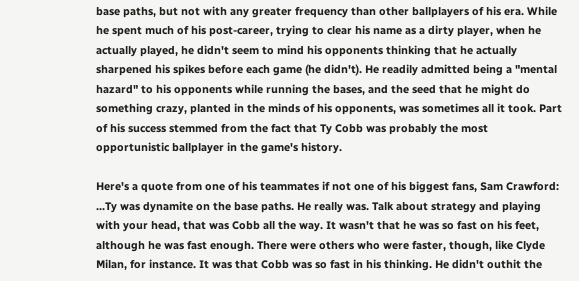base paths, but not with any greater frequency than other ballplayers of his era. While he spent much of his post-career, trying to clear his name as a dirty player, when he actually played, he didn't seem to mind his opponents thinking that he actually sharpened his spikes before each game (he didn't). He readily admitted being a "mental hazard" to his opponents while running the bases, and the seed that he might do something crazy, planted in the minds of his opponents, was sometimes all it took. Part of his success stemmed from the fact that Ty Cobb was probably the most opportunistic ballplayer in the game's history.

Here's a quote from one of his teammates if not one of his biggest fans, Sam Crawford:
...Ty was dynamite on the base paths. He really was. Talk about strategy and playing with your head, that was Cobb all the way. It wasn't that he was so fast on his feet, although he was fast enough. There were others who were faster, though, like Clyde Milan, for instance. It was that Cobb was so fast in his thinking. He didn't outhit the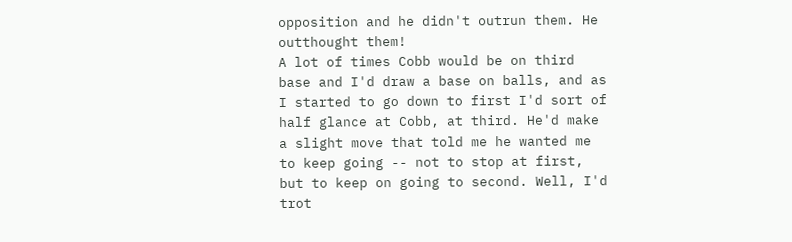opposition and he didn't outrun them. He outthought them!
A lot of times Cobb would be on third base and I'd draw a base on balls, and as I started to go down to first I'd sort of half glance at Cobb, at third. He'd make a slight move that told me he wanted me to keep going -- not to stop at first, but to keep on going to second. Well, I'd trot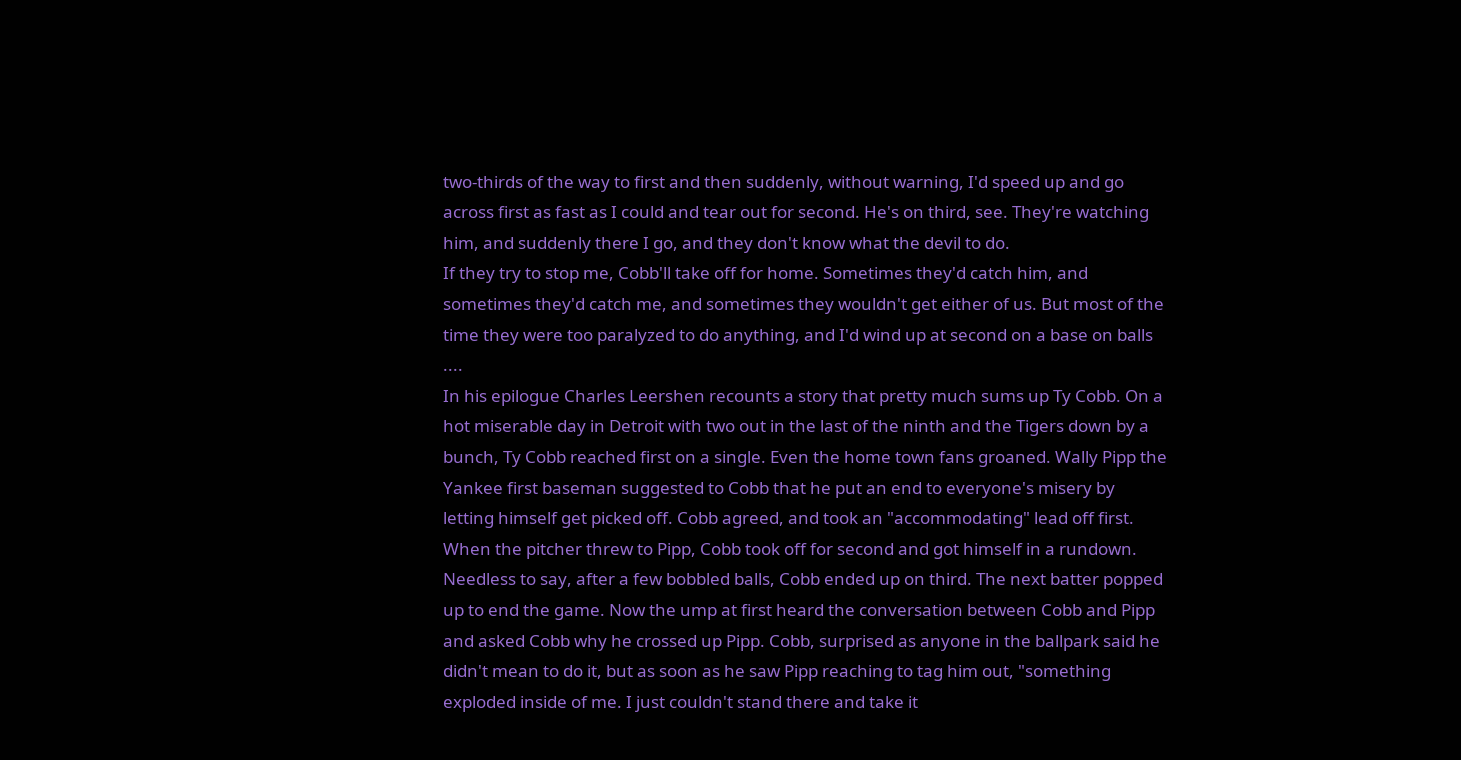two-thirds of the way to first and then suddenly, without warning, I'd speed up and go across first as fast as I could and tear out for second. He's on third, see. They're watching him, and suddenly there I go, and they don't know what the devil to do.
If they try to stop me, Cobb'll take off for home. Sometimes they'd catch him, and sometimes they'd catch me, and sometimes they wouldn't get either of us. But most of the time they were too paralyzed to do anything, and I'd wind up at second on a base on balls ....
In his epilogue Charles Leershen recounts a story that pretty much sums up Ty Cobb. On a hot miserable day in Detroit with two out in the last of the ninth and the Tigers down by a bunch, Ty Cobb reached first on a single. Even the home town fans groaned. Wally Pipp the Yankee first baseman suggested to Cobb that he put an end to everyone's misery by letting himself get picked off. Cobb agreed, and took an "accommodating" lead off first. When the pitcher threw to Pipp, Cobb took off for second and got himself in a rundown. Needless to say, after a few bobbled balls, Cobb ended up on third. The next batter popped up to end the game. Now the ump at first heard the conversation between Cobb and Pipp and asked Cobb why he crossed up Pipp. Cobb, surprised as anyone in the ballpark said he didn't mean to do it, but as soon as he saw Pipp reaching to tag him out, "something exploded inside of me. I just couldn't stand there and take it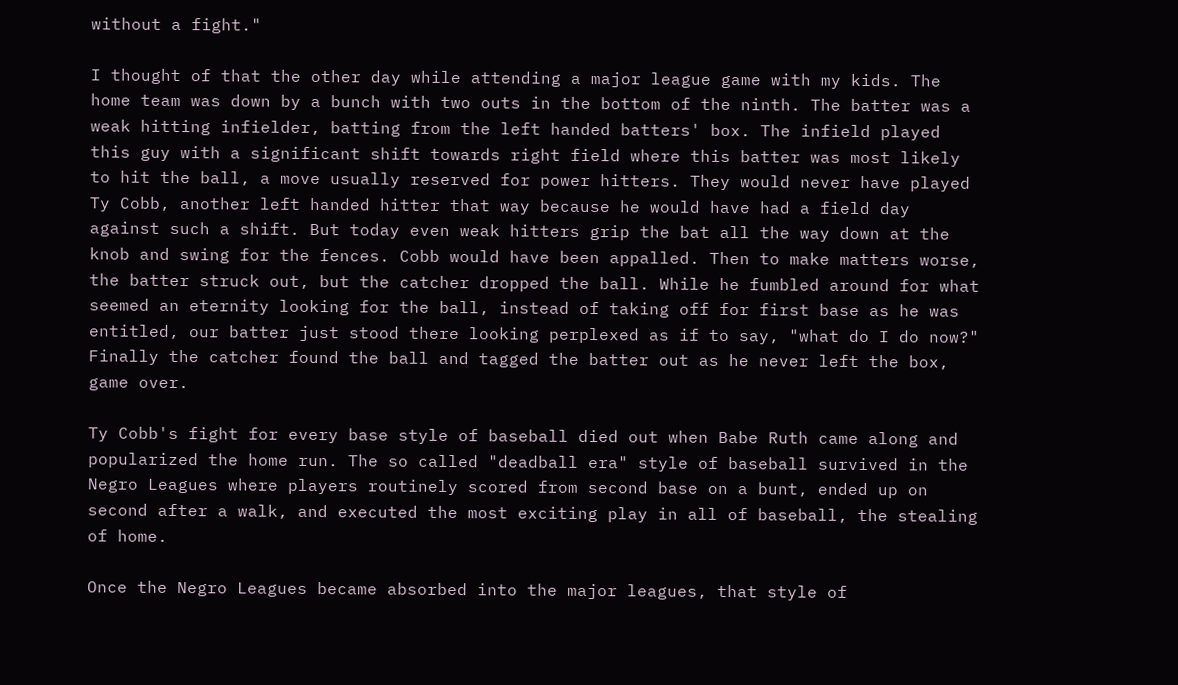without a fight."

I thought of that the other day while attending a major league game with my kids. The home team was down by a bunch with two outs in the bottom of the ninth. The batter was a weak hitting infielder, batting from the left handed batters' box. The infield played this guy with a significant shift towards right field where this batter was most likely to hit the ball, a move usually reserved for power hitters. They would never have played Ty Cobb, another left handed hitter that way because he would have had a field day against such a shift. But today even weak hitters grip the bat all the way down at the knob and swing for the fences. Cobb would have been appalled. Then to make matters worse, the batter struck out, but the catcher dropped the ball. While he fumbled around for what seemed an eternity looking for the ball, instead of taking off for first base as he was entitled, our batter just stood there looking perplexed as if to say, "what do I do now?" Finally the catcher found the ball and tagged the batter out as he never left the box, game over.

Ty Cobb's fight for every base style of baseball died out when Babe Ruth came along and popularized the home run. The so called "deadball era" style of baseball survived in the Negro Leagues where players routinely scored from second base on a bunt, ended up on second after a walk, and executed the most exciting play in all of baseball, the stealing of home.

Once the Negro Leagues became absorbed into the major leagues, that style of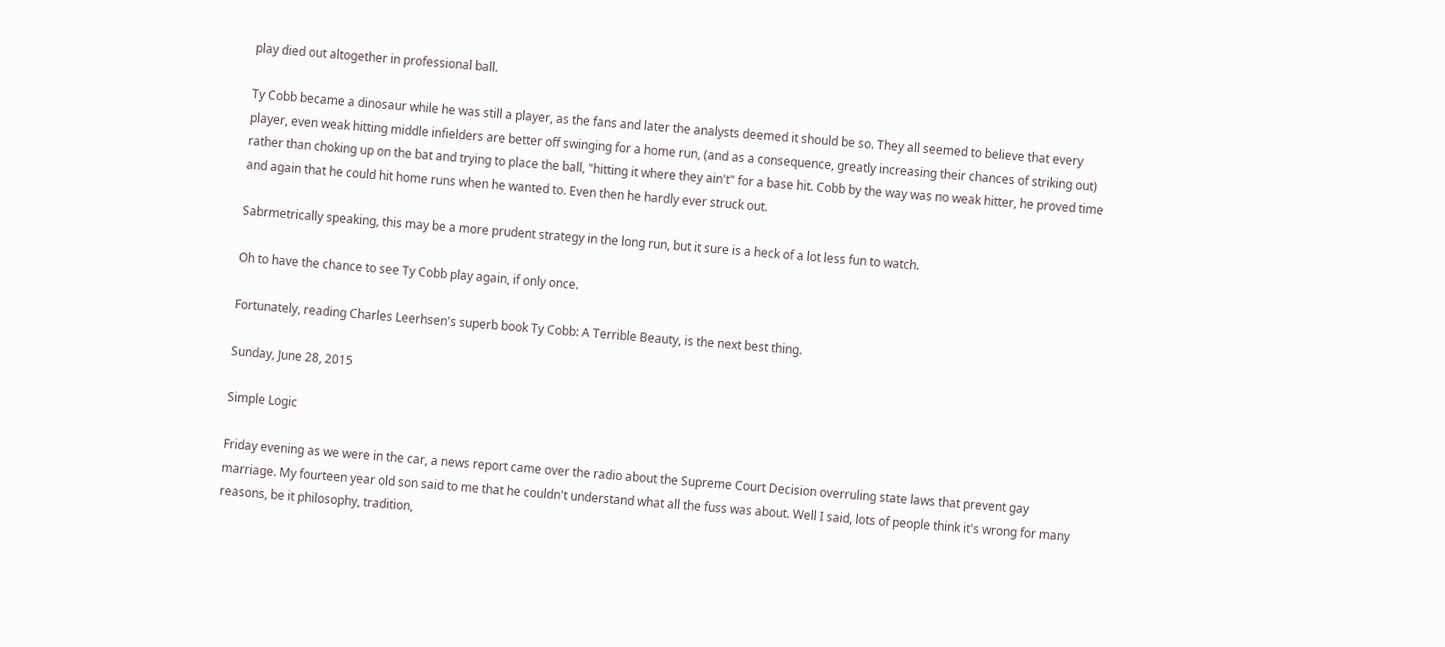play died out altogether in professional ball.

Ty Cobb became a dinosaur while he was still a player, as the fans and later the analysts deemed it should be so. They all seemed to believe that every player, even weak hitting middle infielders are better off swinging for a home run, (and as a consequence, greatly increasing their chances of striking out) rather than choking up on the bat and trying to place the ball, "hitting it where they ain't" for a base hit. Cobb by the way was no weak hitter, he proved time and again that he could hit home runs when he wanted to. Even then he hardly ever struck out.

Sabrmetrically speaking, this may be a more prudent strategy in the long run, but it sure is a heck of a lot less fun to watch.

Oh to have the chance to see Ty Cobb play again, if only once.

Fortunately, reading Charles Leerhsen's superb book Ty Cobb: A Terrible Beauty, is the next best thing.

Sunday, June 28, 2015

Simple Logic

Friday evening as we were in the car, a news report came over the radio about the Supreme Court Decision overruling state laws that prevent gay marriage. My fourteen year old son said to me that he couldn't understand what all the fuss was about. Well I said, lots of people think it's wrong for many reasons, be it philosophy, tradition,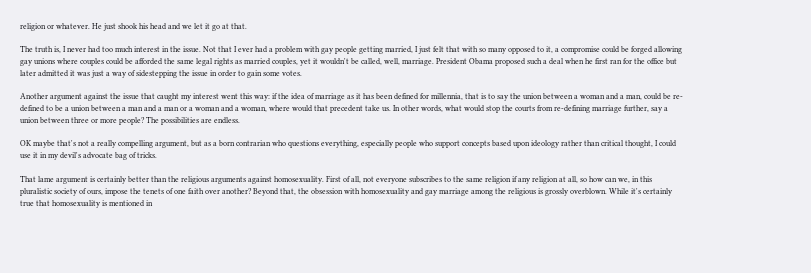religion or whatever. He just shook his head and we let it go at that.

The truth is, I never had too much interest in the issue. Not that I ever had a problem with gay people getting married, I just felt that with so many opposed to it, a compromise could be forged allowing gay unions where couples could be afforded the same legal rights as married couples, yet it wouldn't be called, well, marriage. President Obama proposed such a deal when he first ran for the office but later admitted it was just a way of sidestepping the issue in order to gain some votes.

Another argument against the issue that caught my interest went this way: if the idea of marriage as it has been defined for millennia, that is to say the union between a woman and a man, could be re-defined to be a union between a man and a man or a woman and a woman, where would that precedent take us. In other words, what would stop the courts from re-defining marriage further, say a union between three or more people? The possibilities are endless.

OK maybe that's not a really compelling argument, but as a born contrarian who questions everything, especially people who support concepts based upon ideology rather than critical thought, I could use it in my devil's advocate bag of tricks.

That lame argument is certainly better than the religious arguments against homosexuality. First of all, not everyone subscribes to the same religion if any religion at all, so how can we, in this pluralistic society of ours, impose the tenets of one faith over another? Beyond that, the obsession with homosexuality and gay marriage among the religious is grossly overblown. While it's certainly true that homosexuality is mentioned in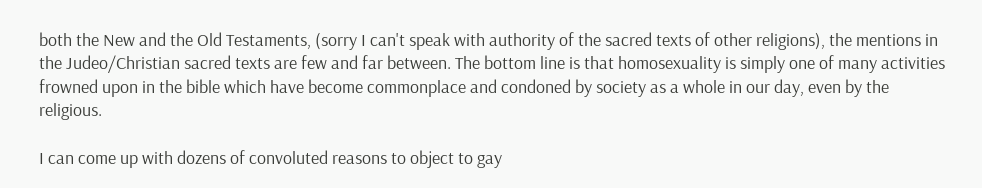both the New and the Old Testaments, (sorry I can't speak with authority of the sacred texts of other religions), the mentions in the Judeo/Christian sacred texts are few and far between. The bottom line is that homosexuality is simply one of many activities frowned upon in the bible which have become commonplace and condoned by society as a whole in our day, even by the religious.

I can come up with dozens of convoluted reasons to object to gay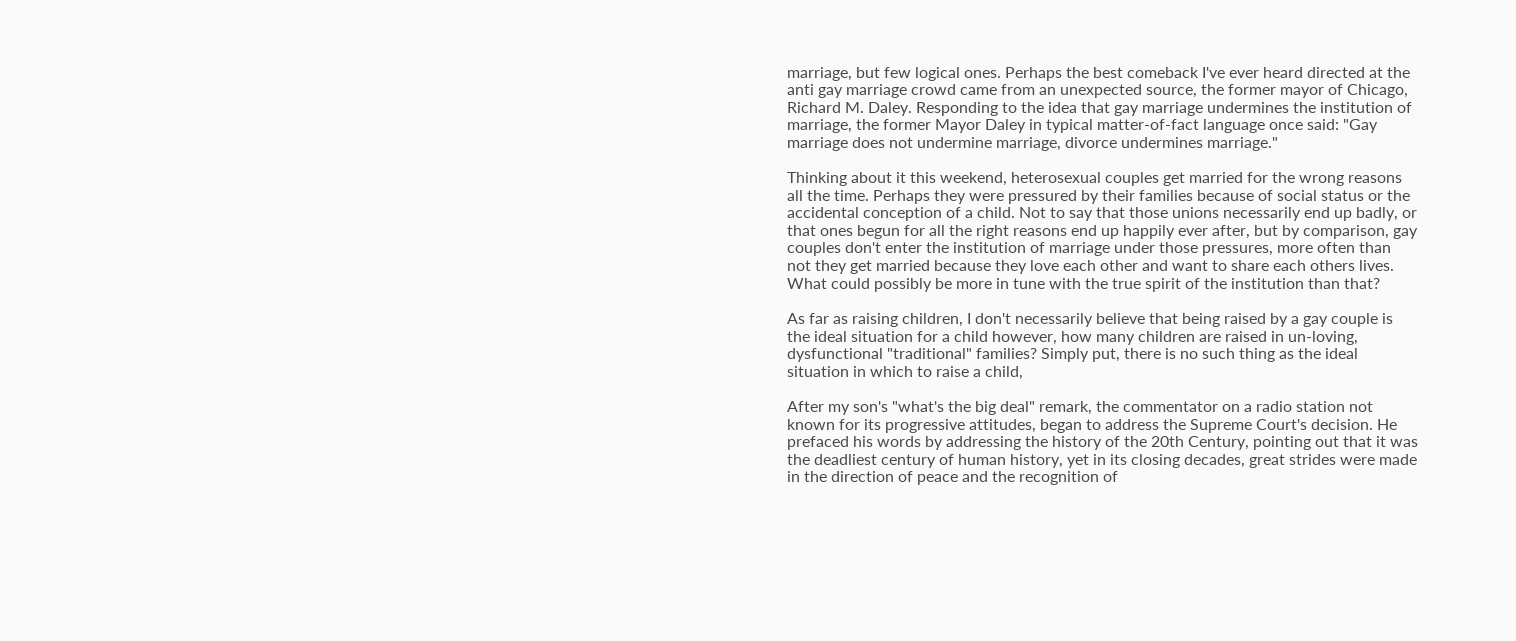marriage, but few logical ones. Perhaps the best comeback I've ever heard directed at the anti gay marriage crowd came from an unexpected source, the former mayor of Chicago, Richard M. Daley. Responding to the idea that gay marriage undermines the institution of marriage, the former Mayor Daley in typical matter-of-fact language once said: "Gay marriage does not undermine marriage, divorce undermines marriage."

Thinking about it this weekend, heterosexual couples get married for the wrong reasons all the time. Perhaps they were pressured by their families because of social status or the accidental conception of a child. Not to say that those unions necessarily end up badly, or that ones begun for all the right reasons end up happily ever after, but by comparison, gay couples don't enter the institution of marriage under those pressures, more often than not they get married because they love each other and want to share each others lives. What could possibly be more in tune with the true spirit of the institution than that?

As far as raising children, I don't necessarily believe that being raised by a gay couple is the ideal situation for a child however, how many children are raised in un-loving, dysfunctional "traditional" families? Simply put, there is no such thing as the ideal situation in which to raise a child,

After my son's "what's the big deal" remark, the commentator on a radio station not known for its progressive attitudes, began to address the Supreme Court's decision. He prefaced his words by addressing the history of the 20th Century, pointing out that it was the deadliest century of human history, yet in its closing decades, great strides were made in the direction of peace and the recognition of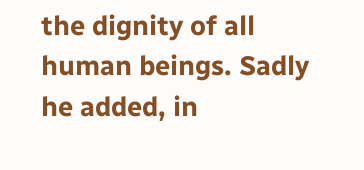the dignity of all human beings. Sadly he added, in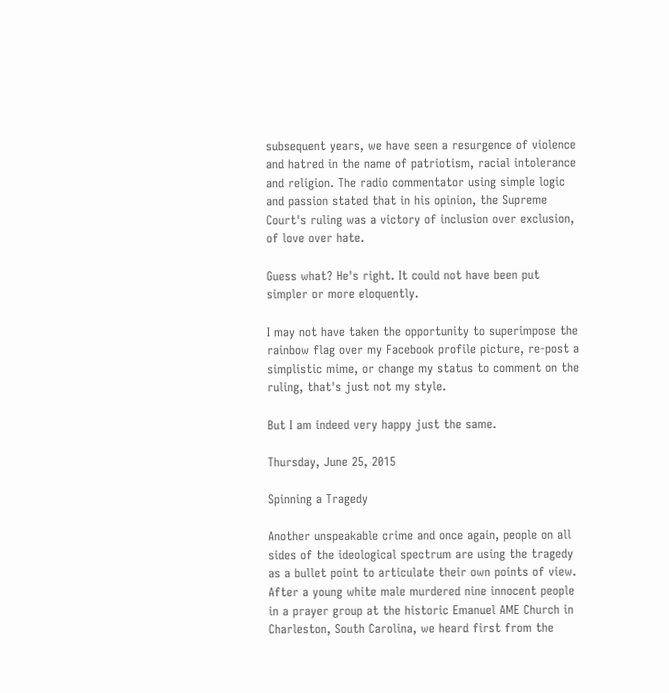subsequent years, we have seen a resurgence of violence and hatred in the name of patriotism, racial intolerance and religion. The radio commentator using simple logic and passion stated that in his opinion, the Supreme Court's ruling was a victory of inclusion over exclusion, of love over hate.

Guess what? He's right. It could not have been put simpler or more eloquently.

I may not have taken the opportunity to superimpose the rainbow flag over my Facebook profile picture, re-post a simplistic mime, or change my status to comment on the ruling, that's just not my style.

But I am indeed very happy just the same.

Thursday, June 25, 2015

Spinning a Tragedy

Another unspeakable crime and once again, people on all sides of the ideological spectrum are using the tragedy as a bullet point to articulate their own points of view. After a young white male murdered nine innocent people in a prayer group at the historic Emanuel AME Church in Charleston, South Carolina, we heard first from the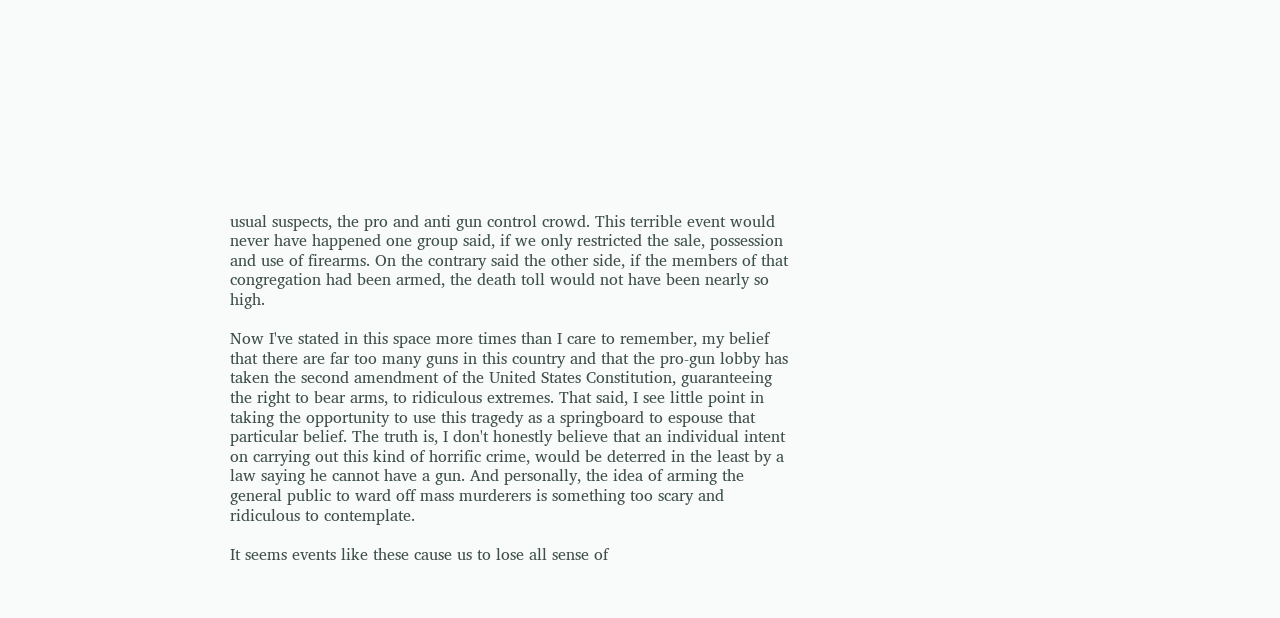usual suspects, the pro and anti gun control crowd. This terrible event would never have happened one group said, if we only restricted the sale, possession and use of firearms. On the contrary said the other side, if the members of that congregation had been armed, the death toll would not have been nearly so high.

Now I've stated in this space more times than I care to remember, my belief that there are far too many guns in this country and that the pro-gun lobby has taken the second amendment of the United States Constitution, guaranteeing the right to bear arms, to ridiculous extremes. That said, I see little point in taking the opportunity to use this tragedy as a springboard to espouse that particular belief. The truth is, I don't honestly believe that an individual intent on carrying out this kind of horrific crime, would be deterred in the least by a law saying he cannot have a gun. And personally, the idea of arming the general public to ward off mass murderers is something too scary and ridiculous to contemplate.

It seems events like these cause us to lose all sense of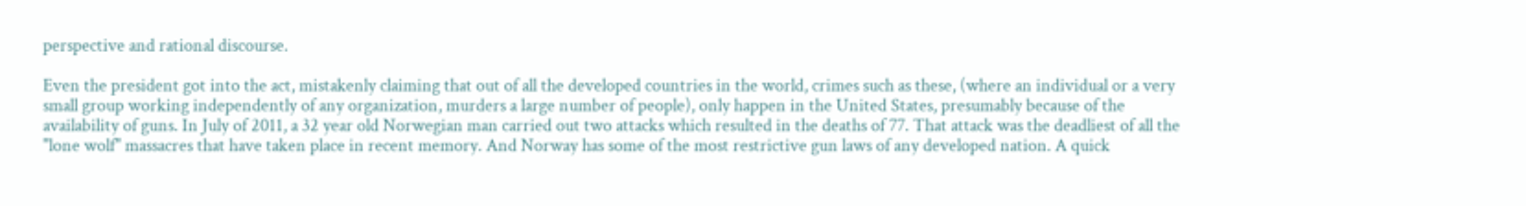perspective and rational discourse.

Even the president got into the act, mistakenly claiming that out of all the developed countries in the world, crimes such as these, (where an individual or a very small group working independently of any organization, murders a large number of people), only happen in the United States, presumably because of the availability of guns. In July of 2011, a 32 year old Norwegian man carried out two attacks which resulted in the deaths of 77. That attack was the deadliest of all the "lone wolf" massacres that have taken place in recent memory. And Norway has some of the most restrictive gun laws of any developed nation. A quick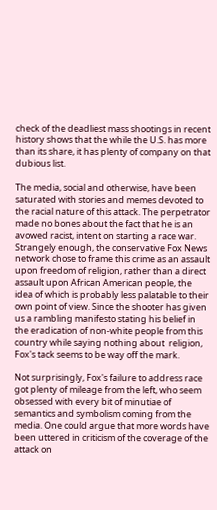check of the deadliest mass shootings in recent history shows that the while the U.S. has more than its share, it has plenty of company on that dubious list.

The media, social and otherwise, have been saturated with stories and memes devoted to the racial nature of this attack. The perpetrator made no bones about the fact that he is an avowed racist, intent on starting a race war. Strangely enough, the conservative Fox News network chose to frame this crime as an assault upon freedom of religion, rather than a direct assault upon African American people, the idea of which is probably less palatable to their own point of view. Since the shooter has given us a rambling manifesto stating his belief in the eradication of non-white people from this country while saying nothing about  religion, Fox's tack seems to be way off the mark.

Not surprisingly, Fox's failure to address race got plenty of mileage from the left, who seem obsessed with every bit of minutiae of semantics and symbolism coming from the media. One could argue that more words have been uttered in criticism of the coverage of the attack on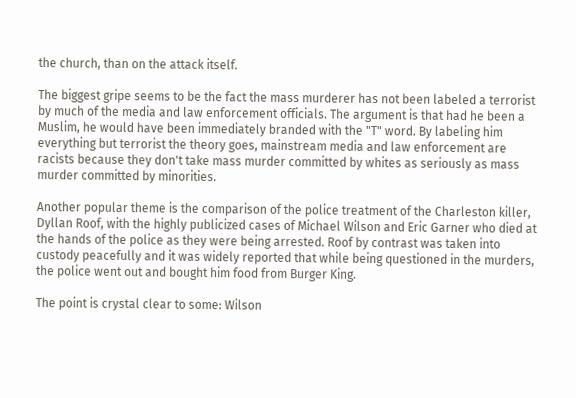the church, than on the attack itself.

The biggest gripe seems to be the fact the mass murderer has not been labeled a terrorist by much of the media and law enforcement officials. The argument is that had he been a Muslim, he would have been immediately branded with the "T" word. By labeling him everything but terrorist the theory goes, mainstream media and law enforcement are racists because they don't take mass murder committed by whites as seriously as mass murder committed by minorities.

Another popular theme is the comparison of the police treatment of the Charleston killer, Dyllan Roof, with the highly publicized cases of Michael Wilson and Eric Garner who died at the hands of the police as they were being arrested. Roof by contrast was taken into custody peacefully and it was widely reported that while being questioned in the murders, the police went out and bought him food from Burger King.

The point is crystal clear to some: Wilson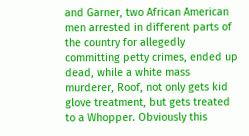and Garner, two African American men arrested in different parts of the country for allegedly committing petty crimes, ended up dead, while a white mass murderer, Roof, not only gets kid glove treatment, but gets treated to a Whopper. Obviously this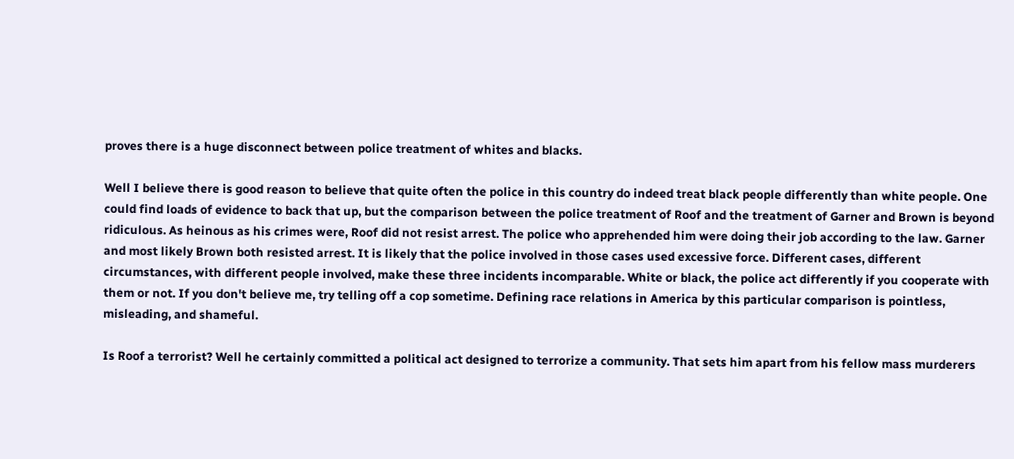proves there is a huge disconnect between police treatment of whites and blacks.

Well I believe there is good reason to believe that quite often the police in this country do indeed treat black people differently than white people. One could find loads of evidence to back that up, but the comparison between the police treatment of Roof and the treatment of Garner and Brown is beyond ridiculous. As heinous as his crimes were, Roof did not resist arrest. The police who apprehended him were doing their job according to the law. Garner and most likely Brown both resisted arrest. It is likely that the police involved in those cases used excessive force. Different cases, different circumstances, with different people involved, make these three incidents incomparable. White or black, the police act differently if you cooperate with them or not. If you don't believe me, try telling off a cop sometime. Defining race relations in America by this particular comparison is pointless, misleading, and shameful.

Is Roof a terrorist? Well he certainly committed a political act designed to terrorize a community. That sets him apart from his fellow mass murderers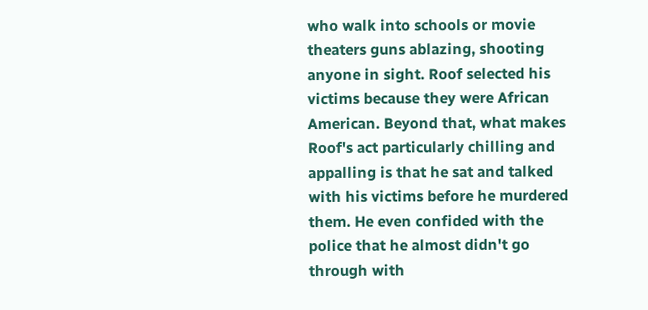who walk into schools or movie theaters guns ablazing, shooting anyone in sight. Roof selected his victims because they were African American. Beyond that, what makes Roof's act particularly chilling and appalling is that he sat and talked with his victims before he murdered them. He even confided with the police that he almost didn't go through with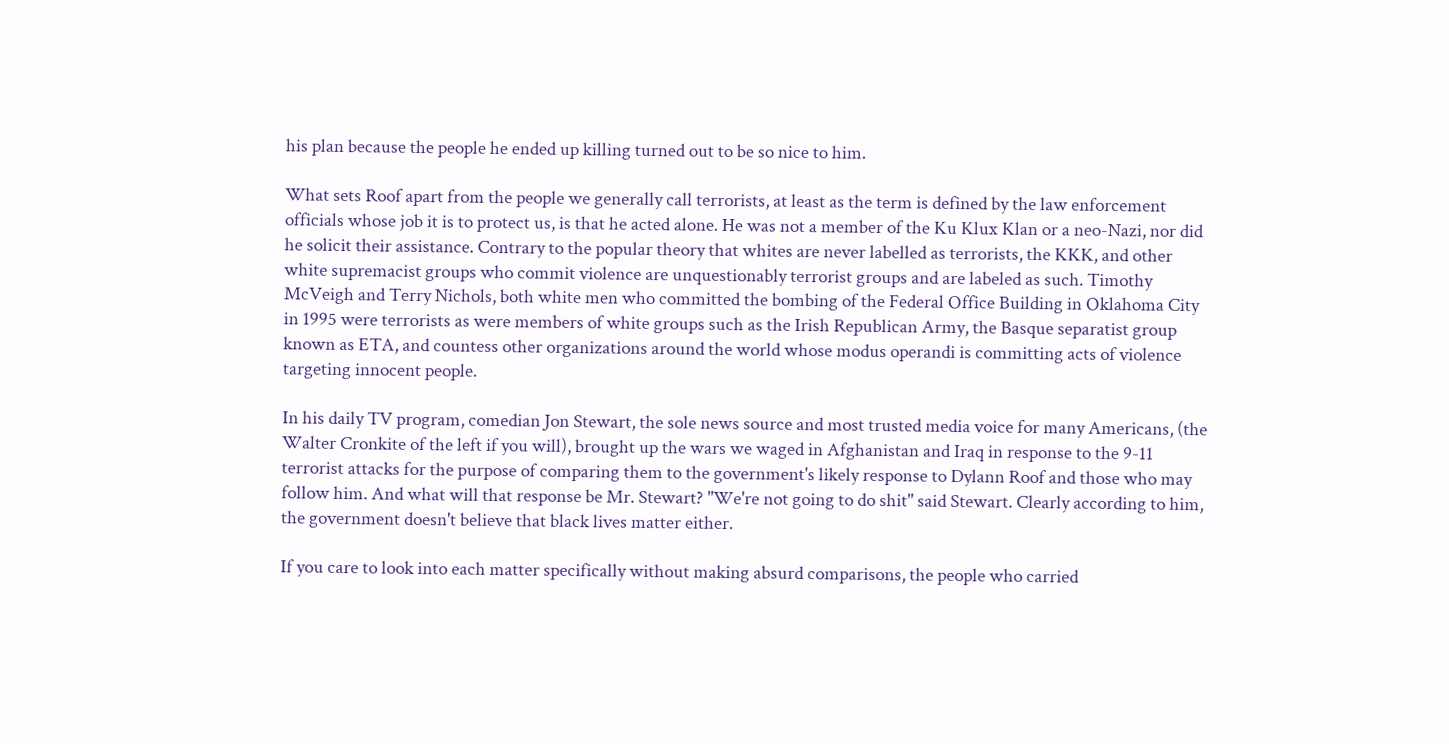his plan because the people he ended up killing turned out to be so nice to him.

What sets Roof apart from the people we generally call terrorists, at least as the term is defined by the law enforcement officials whose job it is to protect us, is that he acted alone. He was not a member of the Ku Klux Klan or a neo-Nazi, nor did he solicit their assistance. Contrary to the popular theory that whites are never labelled as terrorists, the KKK, and other white supremacist groups who commit violence are unquestionably terrorist groups and are labeled as such. Timothy McVeigh and Terry Nichols, both white men who committed the bombing of the Federal Office Building in Oklahoma City in 1995 were terrorists as were members of white groups such as the Irish Republican Army, the Basque separatist group known as ETA, and countess other organizations around the world whose modus operandi is committing acts of violence targeting innocent people.

In his daily TV program, comedian Jon Stewart, the sole news source and most trusted media voice for many Americans, (the Walter Cronkite of the left if you will), brought up the wars we waged in Afghanistan and Iraq in response to the 9-11 terrorist attacks for the purpose of comparing them to the government's likely response to Dylann Roof and those who may follow him. And what will that response be Mr. Stewart? "We're not going to do shit" said Stewart. Clearly according to him, the government doesn't believe that black lives matter either.

If you care to look into each matter specifically without making absurd comparisons, the people who carried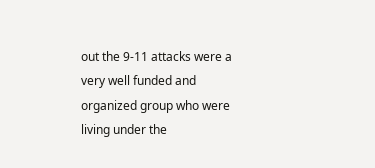out the 9-11 attacks were a very well funded and organized group who were living under the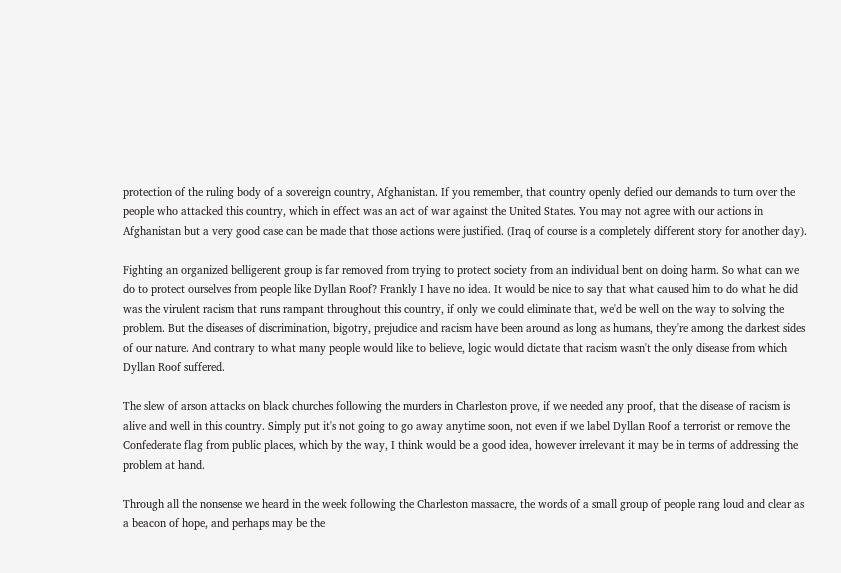protection of the ruling body of a sovereign country, Afghanistan. If you remember, that country openly defied our demands to turn over the people who attacked this country, which in effect was an act of war against the United States. You may not agree with our actions in Afghanistan but a very good case can be made that those actions were justified. (Iraq of course is a completely different story for another day).

Fighting an organized belligerent group is far removed from trying to protect society from an individual bent on doing harm. So what can we do to protect ourselves from people like Dyllan Roof? Frankly I have no idea. It would be nice to say that what caused him to do what he did was the virulent racism that runs rampant throughout this country, if only we could eliminate that, we'd be well on the way to solving the problem. But the diseases of discrimination, bigotry, prejudice and racism have been around as long as humans, they're among the darkest sides of our nature. And contrary to what many people would like to believe, logic would dictate that racism wasn't the only disease from which Dyllan Roof suffered.

The slew of arson attacks on black churches following the murders in Charleston prove, if we needed any proof, that the disease of racism is alive and well in this country. Simply put it's not going to go away anytime soon, not even if we label Dyllan Roof a terrorist or remove the Confederate flag from public places, which by the way, I think would be a good idea, however irrelevant it may be in terms of addressing the problem at hand.

Through all the nonsense we heard in the week following the Charleston massacre, the words of a small group of people rang loud and clear as a beacon of hope, and perhaps may be the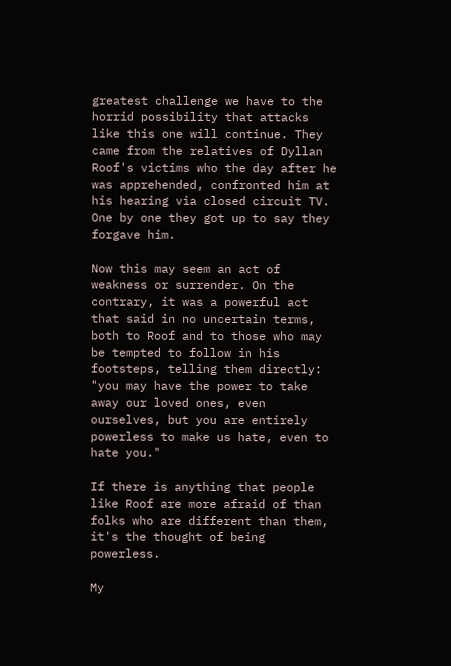greatest challenge we have to the horrid possibility that attacks like this one will continue. They came from the relatives of Dyllan Roof's victims who the day after he was apprehended, confronted him at his hearing via closed circuit TV. One by one they got up to say they forgave him.

Now this may seem an act of weakness or surrender. On the contrary, it was a powerful act that said in no uncertain terms, both to Roof and to those who may be tempted to follow in his footsteps, telling them directly: "you may have the power to take away our loved ones, even ourselves, but you are entirely powerless to make us hate, even to hate you."

If there is anything that people like Roof are more afraid of than folks who are different than them, it's the thought of being powerless.

My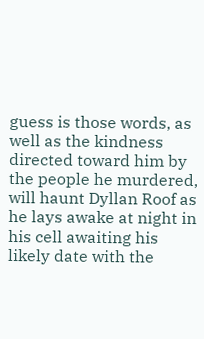guess is those words, as well as the kindness directed toward him by the people he murdered, will haunt Dyllan Roof as he lays awake at night in his cell awaiting his likely date with the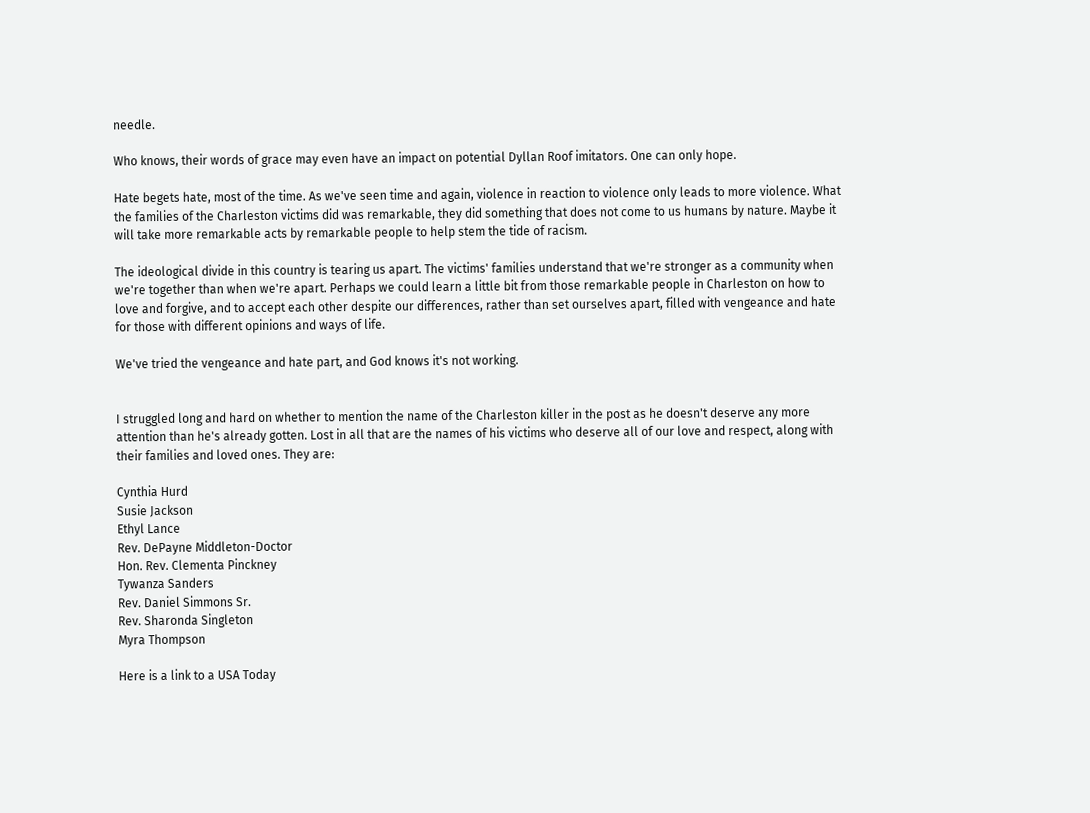needle.

Who knows, their words of grace may even have an impact on potential Dyllan Roof imitators. One can only hope.

Hate begets hate, most of the time. As we've seen time and again, violence in reaction to violence only leads to more violence. What the families of the Charleston victims did was remarkable, they did something that does not come to us humans by nature. Maybe it will take more remarkable acts by remarkable people to help stem the tide of racism.

The ideological divide in this country is tearing us apart. The victims' families understand that we're stronger as a community when we're together than when we're apart. Perhaps we could learn a little bit from those remarkable people in Charleston on how to love and forgive, and to accept each other despite our differences, rather than set ourselves apart, filled with vengeance and hate for those with different opinions and ways of life.

We've tried the vengeance and hate part, and God knows it's not working.


I struggled long and hard on whether to mention the name of the Charleston killer in the post as he doesn't deserve any more attention than he's already gotten. Lost in all that are the names of his victims who deserve all of our love and respect, along with their families and loved ones. They are:

Cynthia Hurd
Susie Jackson
Ethyl Lance
Rev. DePayne Middleton-Doctor
Hon. Rev. Clementa Pinckney
Tywanza Sanders
Rev. Daniel Simmons Sr.
Rev. Sharonda Singleton
Myra Thompson

Here is a link to a USA Today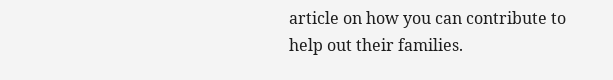article on how you can contribute to help out their families.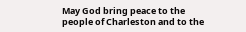May God bring peace to the people of Charleston and to the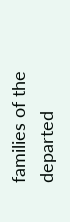families of the departed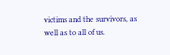victims and the survivors, as well as to all of us.